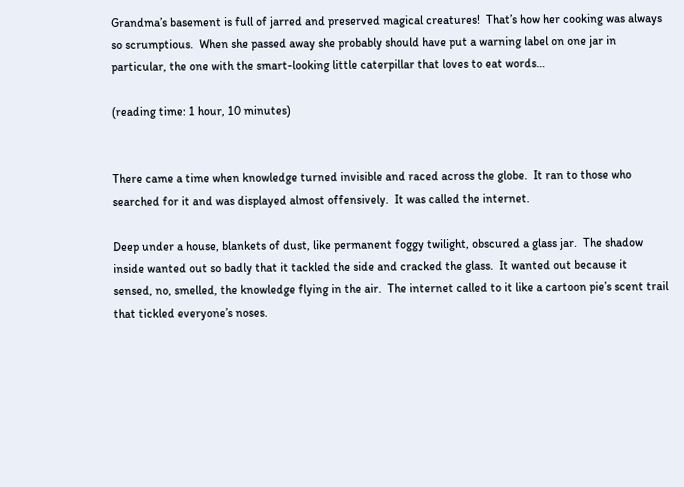Grandma’s basement is full of jarred and preserved magical creatures!  That’s how her cooking was always so scrumptious.  When she passed away she probably should have put a warning label on one jar in particular, the one with the smart-looking little caterpillar that loves to eat words…

(reading time: 1 hour, 10 minutes)


There came a time when knowledge turned invisible and raced across the globe.  It ran to those who searched for it and was displayed almost offensively.  It was called the internet.

Deep under a house, blankets of dust, like permanent foggy twilight, obscured a glass jar.  The shadow inside wanted out so badly that it tackled the side and cracked the glass.  It wanted out because it sensed, no, smelled, the knowledge flying in the air.  The internet called to it like a cartoon pie’s scent trail that tickled everyone’s noses.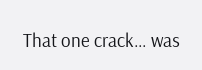That one crack… was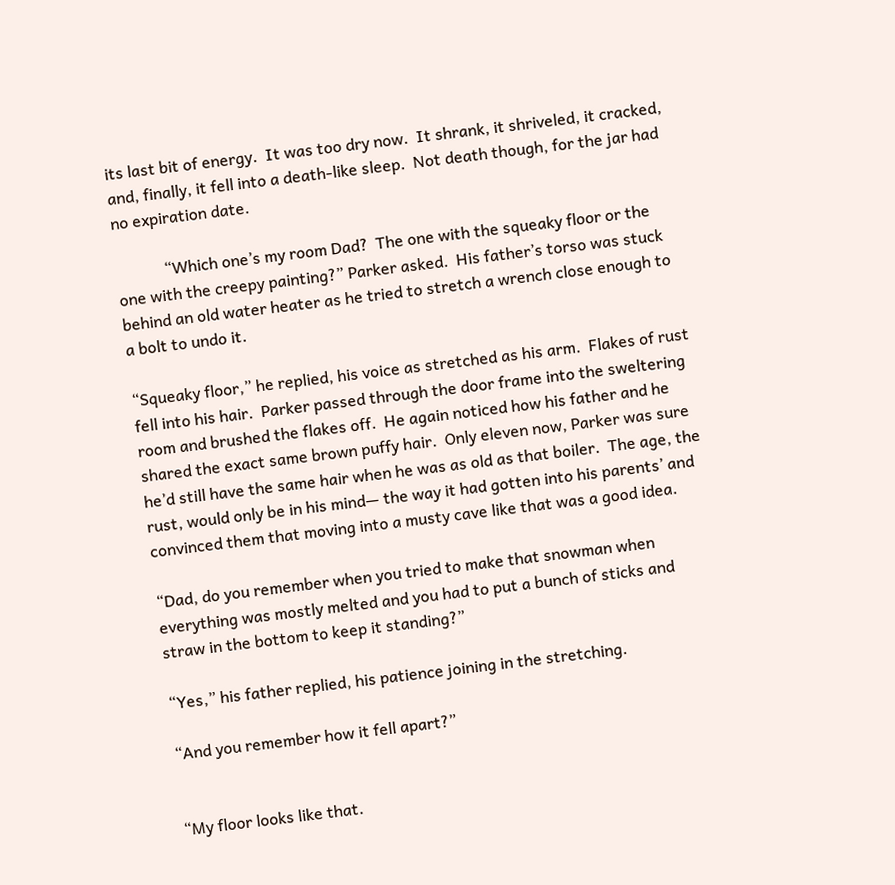its last bit of energy.  It was too dry now.  It shrank, it shriveled, it cracked, and, finally, it fell into a death-like sleep.  Not death though, for the jar had no expiration date.

            “Which one’s my room Dad?  The one with the squeaky floor or the one with the creepy painting?” Parker asked.  His father’s torso was stuck behind an old water heater as he tried to stretch a wrench close enough to a bolt to undo it.

“Squeaky floor,” he replied, his voice as stretched as his arm.  Flakes of rust fell into his hair.  Parker passed through the door frame into the sweltering room and brushed the flakes off.  He again noticed how his father and he shared the exact same brown puffy hair.  Only eleven now, Parker was sure he’d still have the same hair when he was as old as that boiler.  The age, the rust, would only be in his mind— the way it had gotten into his parents’ and convinced them that moving into a musty cave like that was a good idea.

“Dad, do you remember when you tried to make that snowman when everything was mostly melted and you had to put a bunch of sticks and straw in the bottom to keep it standing?”

“Yes,” his father replied, his patience joining in the stretching.

“And you remember how it fell apart?”


“My floor looks like that.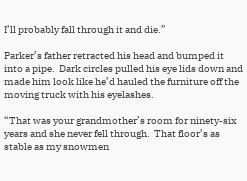I’ll probably fall through it and die.”

Parker’s father retracted his head and bumped it into a pipe.  Dark circles pulled his eye lids down and made him look like he’d hauled the furniture off the moving truck with his eyelashes.

“That was your grandmother’s room for ninety-six years and she never fell through.  That floor’s as stable as my snowmen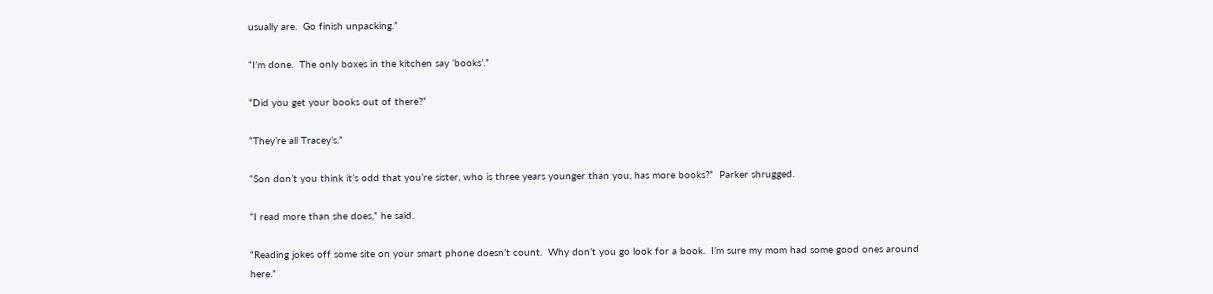usually are.  Go finish unpacking.”

“I’m done.  The only boxes in the kitchen say ‘books’.”

“Did you get your books out of there?”

“They’re all Tracey’s.”

“Son don’t you think it’s odd that you’re sister, who is three years younger than you, has more books?”  Parker shrugged.

“I read more than she does,” he said.

“Reading jokes off some site on your smart phone doesn’t count.  Why don’t you go look for a book.  I’m sure my mom had some good ones around here.”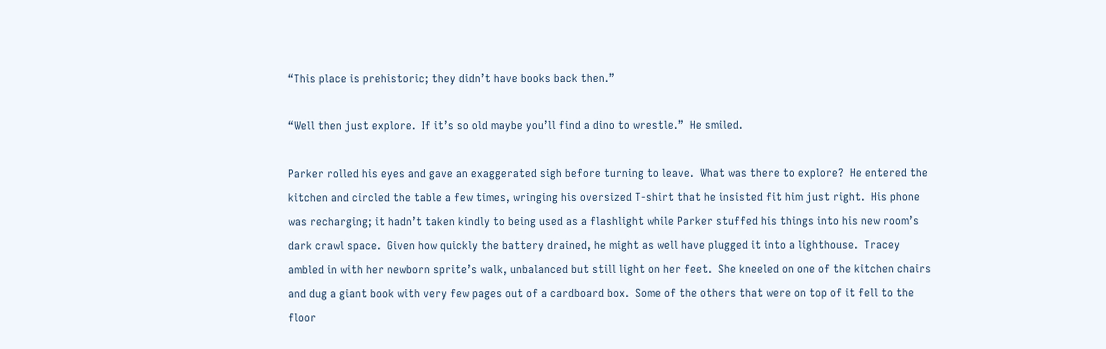“This place is prehistoric; they didn’t have books back then.”

“Well then just explore.  If it’s so old maybe you’ll find a dino to wrestle.”  He smiled.

Parker rolled his eyes and gave an exaggerated sigh before turning to leave.  What was there to explore?  He entered the kitchen and circled the table a few times, wringing his oversized T-shirt that he insisted fit him just right.  His phone was recharging; it hadn’t taken kindly to being used as a flashlight while Parker stuffed his things into his new room’s dark crawl space.  Given how quickly the battery drained, he might as well have plugged it into a lighthouse.  Tracey ambled in with her newborn sprite’s walk, unbalanced but still light on her feet.  She kneeled on one of the kitchen chairs and dug a giant book with very few pages out of a cardboard box.  Some of the others that were on top of it fell to the floor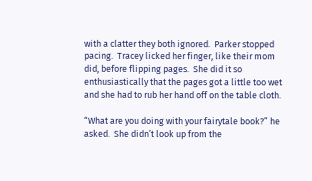with a clatter they both ignored.  Parker stopped pacing.  Tracey licked her finger, like their mom did, before flipping pages.  She did it so enthusiastically that the pages got a little too wet and she had to rub her hand off on the table cloth.

“What are you doing with your fairytale book?” he asked.  She didn’t look up from the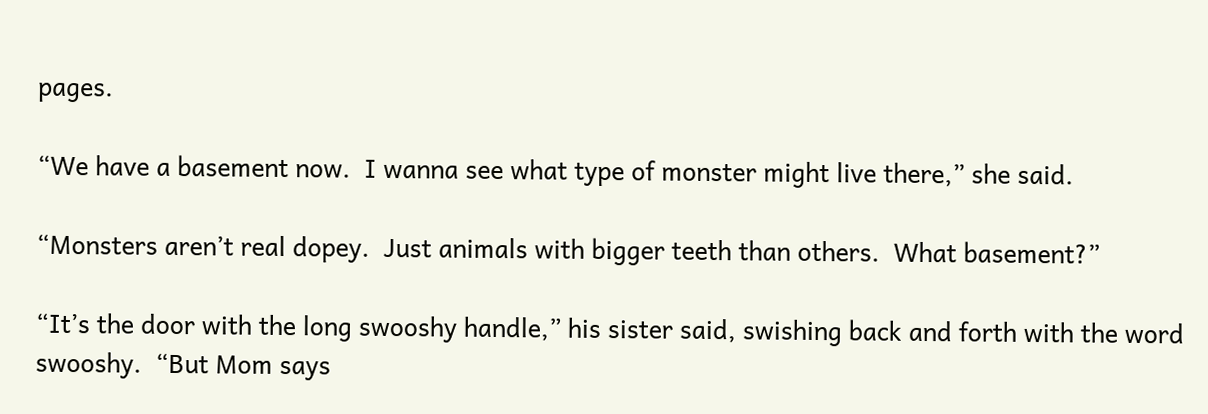pages.

“We have a basement now.  I wanna see what type of monster might live there,” she said.

“Monsters aren’t real dopey.  Just animals with bigger teeth than others.  What basement?”

“It’s the door with the long swooshy handle,” his sister said, swishing back and forth with the word swooshy.  “But Mom says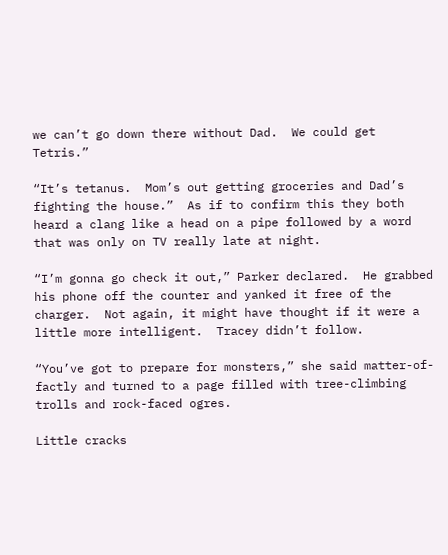we can’t go down there without Dad.  We could get Tetris.”

“It’s tetanus.  Mom’s out getting groceries and Dad’s fighting the house.”  As if to confirm this they both heard a clang like a head on a pipe followed by a word that was only on TV really late at night.

“I’m gonna go check it out,” Parker declared.  He grabbed his phone off the counter and yanked it free of the charger.  Not again, it might have thought if it were a little more intelligent.  Tracey didn’t follow.

“You’ve got to prepare for monsters,” she said matter-of-factly and turned to a page filled with tree-climbing trolls and rock-faced ogres.

Little cracks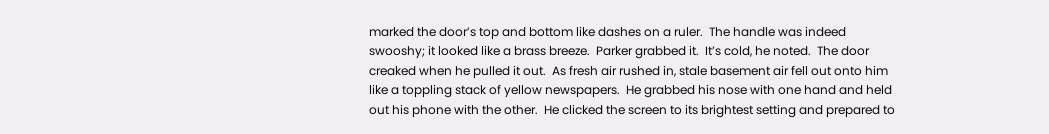marked the door’s top and bottom like dashes on a ruler.  The handle was indeed swooshy; it looked like a brass breeze.  Parker grabbed it.  It’s cold, he noted.  The door creaked when he pulled it out.  As fresh air rushed in, stale basement air fell out onto him like a toppling stack of yellow newspapers.  He grabbed his nose with one hand and held out his phone with the other.  He clicked the screen to its brightest setting and prepared to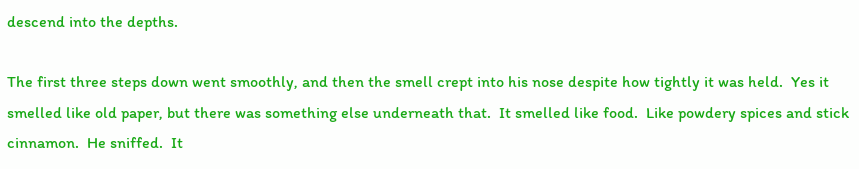descend into the depths.

The first three steps down went smoothly, and then the smell crept into his nose despite how tightly it was held.  Yes it smelled like old paper, but there was something else underneath that.  It smelled like food.  Like powdery spices and stick cinnamon.  He sniffed.  It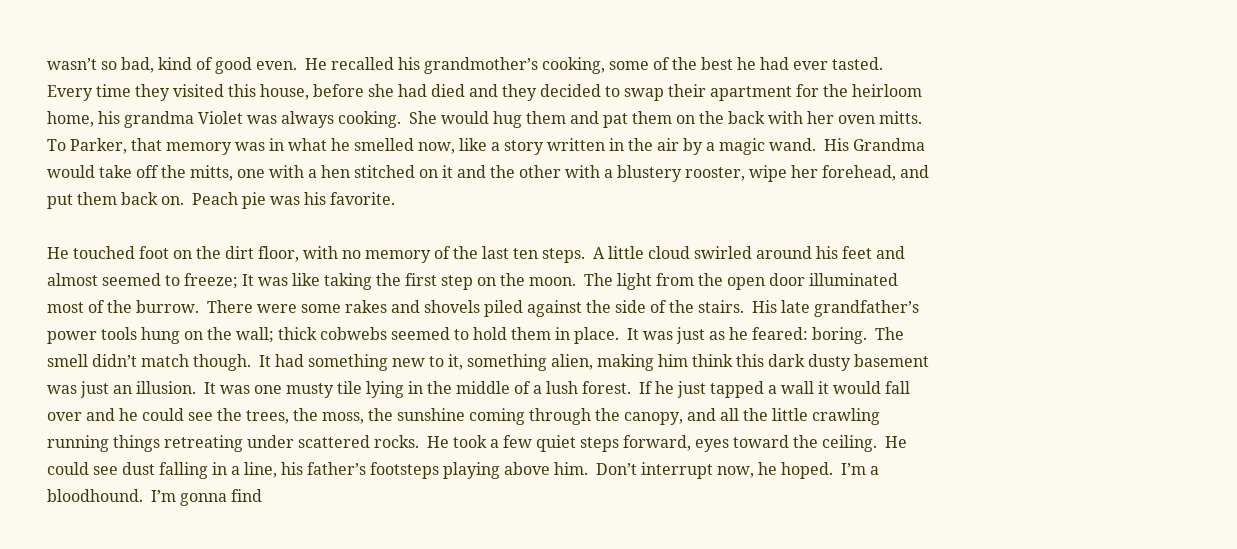wasn’t so bad, kind of good even.  He recalled his grandmother’s cooking, some of the best he had ever tasted.  Every time they visited this house, before she had died and they decided to swap their apartment for the heirloom home, his grandma Violet was always cooking.  She would hug them and pat them on the back with her oven mitts.  To Parker, that memory was in what he smelled now, like a story written in the air by a magic wand.  His Grandma would take off the mitts, one with a hen stitched on it and the other with a blustery rooster, wipe her forehead, and put them back on.  Peach pie was his favorite.

He touched foot on the dirt floor, with no memory of the last ten steps.  A little cloud swirled around his feet and almost seemed to freeze; It was like taking the first step on the moon.  The light from the open door illuminated most of the burrow.  There were some rakes and shovels piled against the side of the stairs.  His late grandfather’s power tools hung on the wall; thick cobwebs seemed to hold them in place.  It was just as he feared: boring.  The smell didn’t match though.  It had something new to it, something alien, making him think this dark dusty basement was just an illusion.  It was one musty tile lying in the middle of a lush forest.  If he just tapped a wall it would fall over and he could see the trees, the moss, the sunshine coming through the canopy, and all the little crawling running things retreating under scattered rocks.  He took a few quiet steps forward, eyes toward the ceiling.  He could see dust falling in a line, his father’s footsteps playing above him.  Don’t interrupt now, he hoped.  I’m a bloodhound.  I’m gonna find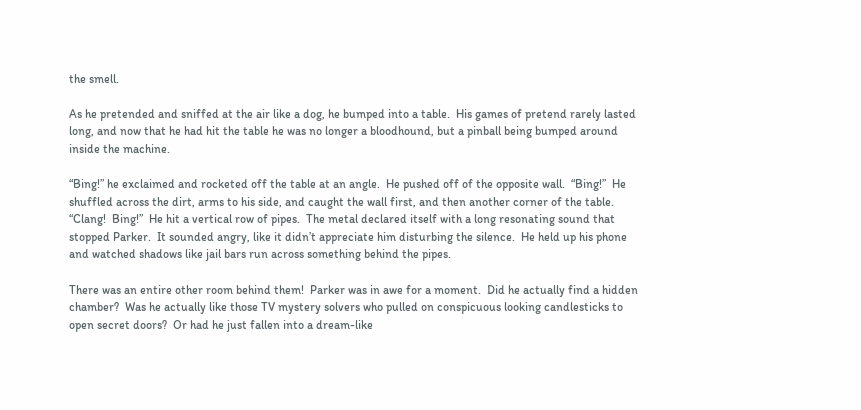the smell.

As he pretended and sniffed at the air like a dog, he bumped into a table.  His games of pretend rarely lasted long, and now that he had hit the table he was no longer a bloodhound, but a pinball being bumped around inside the machine.

“Bing!” he exclaimed and rocketed off the table at an angle.  He pushed off of the opposite wall.  “Bing!”  He shuffled across the dirt, arms to his side, and caught the wall first, and then another corner of the table.  “Clang!  Bing!”  He hit a vertical row of pipes.  The metal declared itself with a long resonating sound that stopped Parker.  It sounded angry, like it didn’t appreciate him disturbing the silence.  He held up his phone and watched shadows like jail bars run across something behind the pipes.

There was an entire other room behind them!  Parker was in awe for a moment.  Did he actually find a hidden chamber?  Was he actually like those TV mystery solvers who pulled on conspicuous looking candlesticks to open secret doors?  Or had he just fallen into a dream-like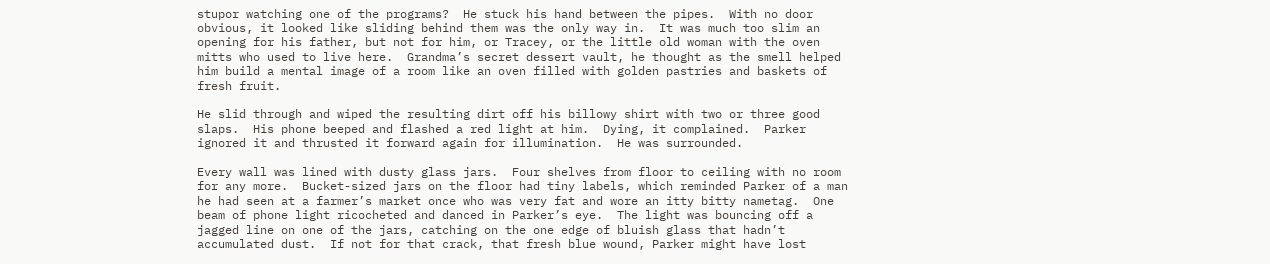stupor watching one of the programs?  He stuck his hand between the pipes.  With no door obvious, it looked like sliding behind them was the only way in.  It was much too slim an opening for his father, but not for him, or Tracey, or the little old woman with the oven mitts who used to live here.  Grandma’s secret dessert vault, he thought as the smell helped him build a mental image of a room like an oven filled with golden pastries and baskets of fresh fruit.

He slid through and wiped the resulting dirt off his billowy shirt with two or three good slaps.  His phone beeped and flashed a red light at him.  Dying, it complained.  Parker ignored it and thrusted it forward again for illumination.  He was surrounded.

Every wall was lined with dusty glass jars.  Four shelves from floor to ceiling with no room for any more.  Bucket-sized jars on the floor had tiny labels, which reminded Parker of a man he had seen at a farmer’s market once who was very fat and wore an itty bitty nametag.  One beam of phone light ricocheted and danced in Parker’s eye.  The light was bouncing off a jagged line on one of the jars, catching on the one edge of bluish glass that hadn’t accumulated dust.  If not for that crack, that fresh blue wound, Parker might have lost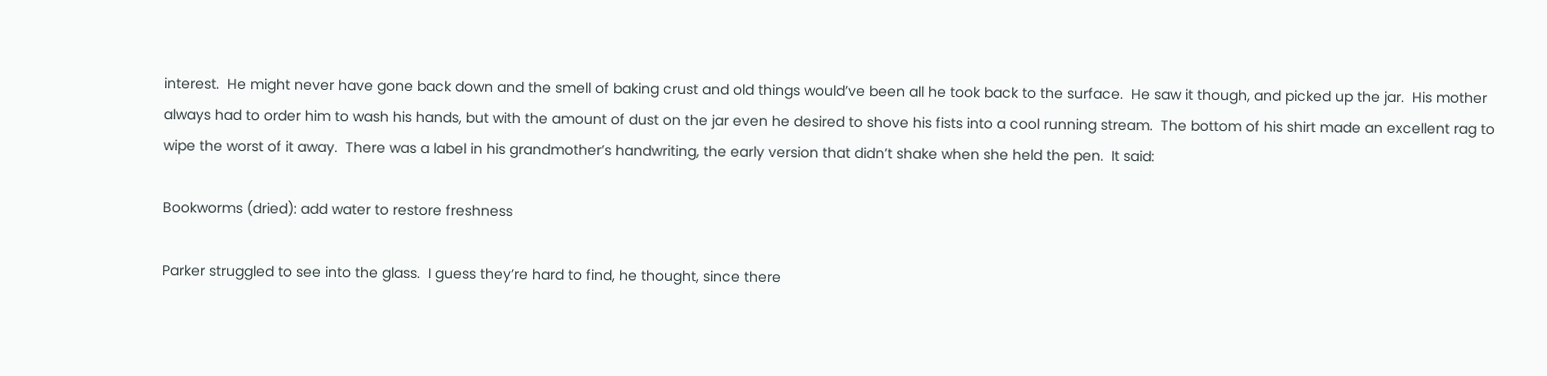interest.  He might never have gone back down and the smell of baking crust and old things would’ve been all he took back to the surface.  He saw it though, and picked up the jar.  His mother always had to order him to wash his hands, but with the amount of dust on the jar even he desired to shove his fists into a cool running stream.  The bottom of his shirt made an excellent rag to wipe the worst of it away.  There was a label in his grandmother’s handwriting, the early version that didn’t shake when she held the pen.  It said:

Bookworms (dried): add water to restore freshness

Parker struggled to see into the glass.  I guess they’re hard to find, he thought, since there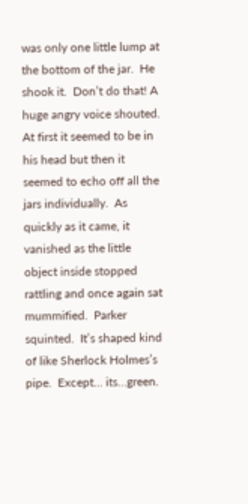was only one little lump at the bottom of the jar.  He shook it.  Don’t do that! A huge angry voice shouted.  At first it seemed to be in his head but then it seemed to echo off all the jars individually.  As quickly as it came, it vanished as the little object inside stopped rattling and once again sat mummified.  Parker squinted.  It’s shaped kind of like Sherlock Holmes’s pipe.  Except… its…green.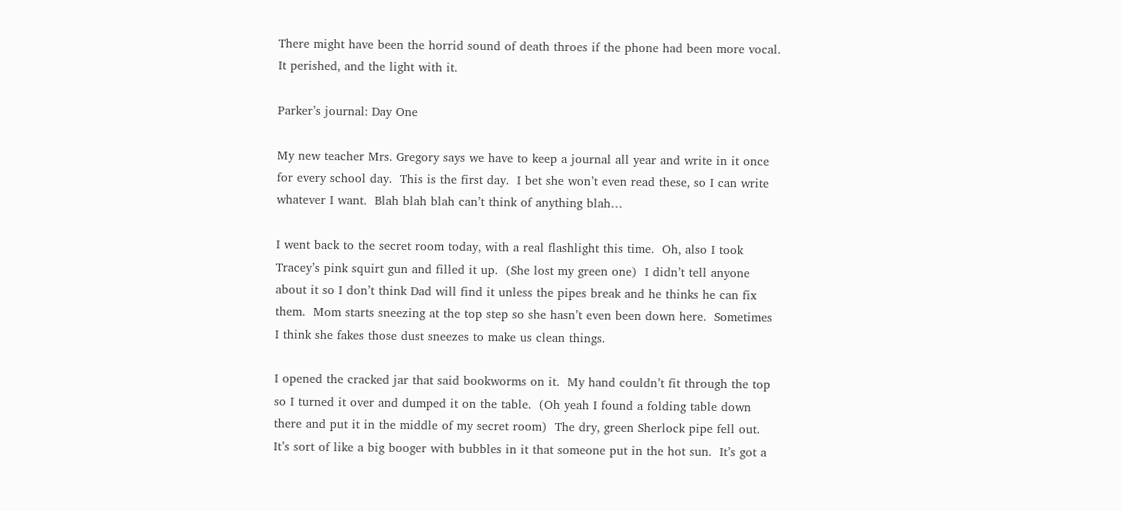There might have been the horrid sound of death throes if the phone had been more vocal.  It perished, and the light with it.

Parker’s journal: Day One

My new teacher Mrs. Gregory says we have to keep a journal all year and write in it once for every school day.  This is the first day.  I bet she won’t even read these, so I can write whatever I want.  Blah blah blah can’t think of anything blah…

I went back to the secret room today, with a real flashlight this time.  Oh, also I took Tracey’s pink squirt gun and filled it up.  (She lost my green one)  I didn’t tell anyone about it so I don’t think Dad will find it unless the pipes break and he thinks he can fix them.  Mom starts sneezing at the top step so she hasn’t even been down here.  Sometimes I think she fakes those dust sneezes to make us clean things.

I opened the cracked jar that said bookworms on it.  My hand couldn’t fit through the top so I turned it over and dumped it on the table.  (Oh yeah I found a folding table down there and put it in the middle of my secret room)  The dry, green Sherlock pipe fell out.  It’s sort of like a big booger with bubbles in it that someone put in the hot sun.  It’s got a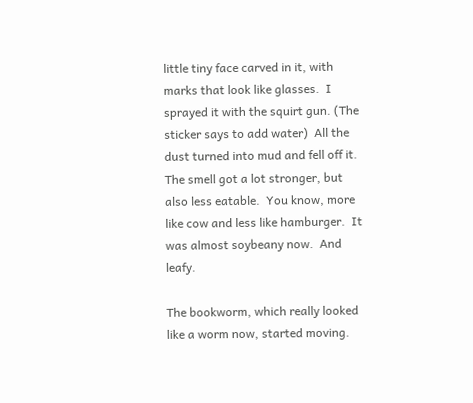little tiny face carved in it, with marks that look like glasses.  I sprayed it with the squirt gun. (The sticker says to add water)  All the dust turned into mud and fell off it.  The smell got a lot stronger, but also less eatable.  You know, more like cow and less like hamburger.  It was almost soybeany now.  And leafy.

The bookworm, which really looked like a worm now, started moving.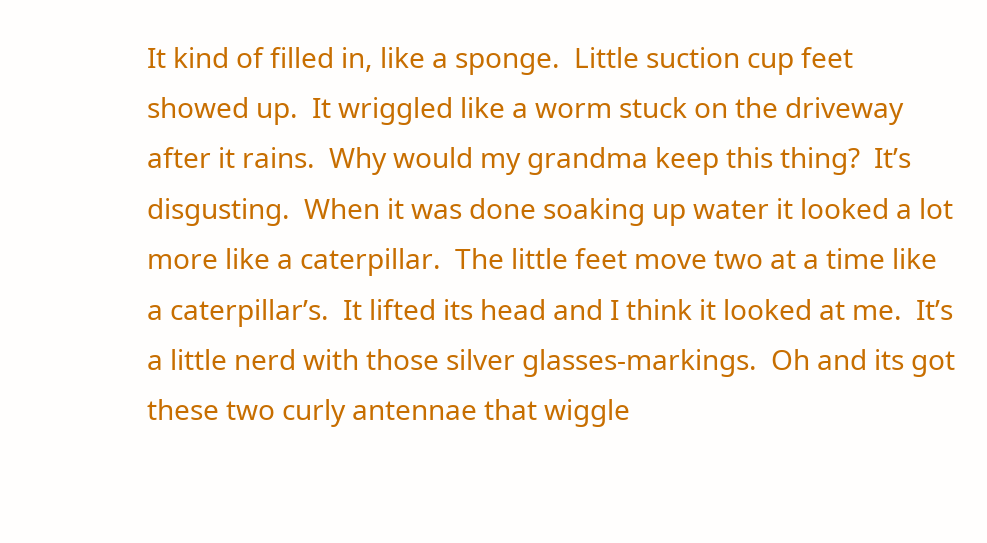It kind of filled in, like a sponge.  Little suction cup feet showed up.  It wriggled like a worm stuck on the driveway after it rains.  Why would my grandma keep this thing?  It’s disgusting.  When it was done soaking up water it looked a lot more like a caterpillar.  The little feet move two at a time like a caterpillar’s.  It lifted its head and I think it looked at me.  It’s a little nerd with those silver glasses-markings.  Oh and its got these two curly antennae that wiggle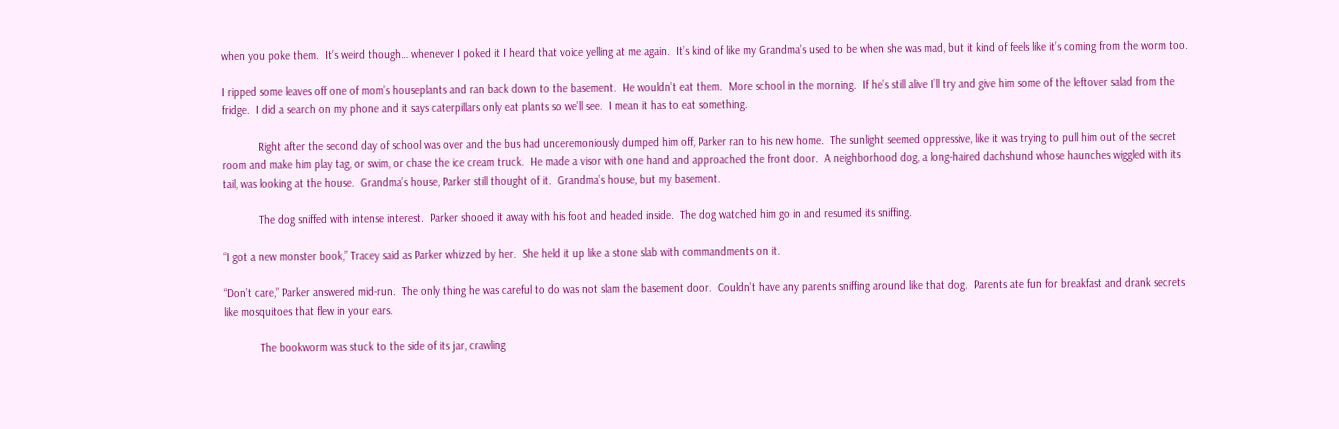when you poke them.  It’s weird though… whenever I poked it I heard that voice yelling at me again.  It’s kind of like my Grandma’s used to be when she was mad, but it kind of feels like it’s coming from the worm too.

I ripped some leaves off one of mom’s houseplants and ran back down to the basement.  He wouldn’t eat them.  More school in the morning.  If he’s still alive I’ll try and give him some of the leftover salad from the fridge.  I did a search on my phone and it says caterpillars only eat plants so we’ll see.  I mean it has to eat something.

            Right after the second day of school was over and the bus had unceremoniously dumped him off, Parker ran to his new home.  The sunlight seemed oppressive, like it was trying to pull him out of the secret room and make him play tag, or swim, or chase the ice cream truck.  He made a visor with one hand and approached the front door.  A neighborhood dog, a long-haired dachshund whose haunches wiggled with its tail, was looking at the house.  Grandma’s house, Parker still thought of it.  Grandma’s house, but my basement.

            The dog sniffed with intense interest.  Parker shooed it away with his foot and headed inside.  The dog watched him go in and resumed its sniffing.

“I got a new monster book,” Tracey said as Parker whizzed by her.  She held it up like a stone slab with commandments on it.

“Don’t care,” Parker answered mid-run.  The only thing he was careful to do was not slam the basement door.  Couldn’t have any parents sniffing around like that dog.  Parents ate fun for breakfast and drank secrets like mosquitoes that flew in your ears.

            The bookworm was stuck to the side of its jar, crawling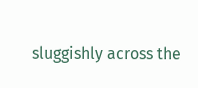sluggishly across the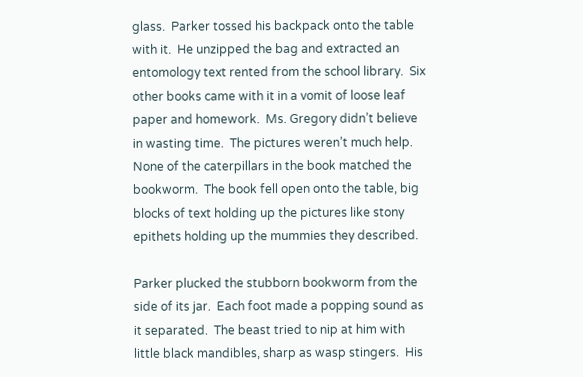glass.  Parker tossed his backpack onto the table with it.  He unzipped the bag and extracted an entomology text rented from the school library.  Six other books came with it in a vomit of loose leaf paper and homework.  Ms. Gregory didn’t believe in wasting time.  The pictures weren’t much help.  None of the caterpillars in the book matched the bookworm.  The book fell open onto the table, big blocks of text holding up the pictures like stony epithets holding up the mummies they described.

Parker plucked the stubborn bookworm from the side of its jar.  Each foot made a popping sound as it separated.  The beast tried to nip at him with little black mandibles, sharp as wasp stingers.  His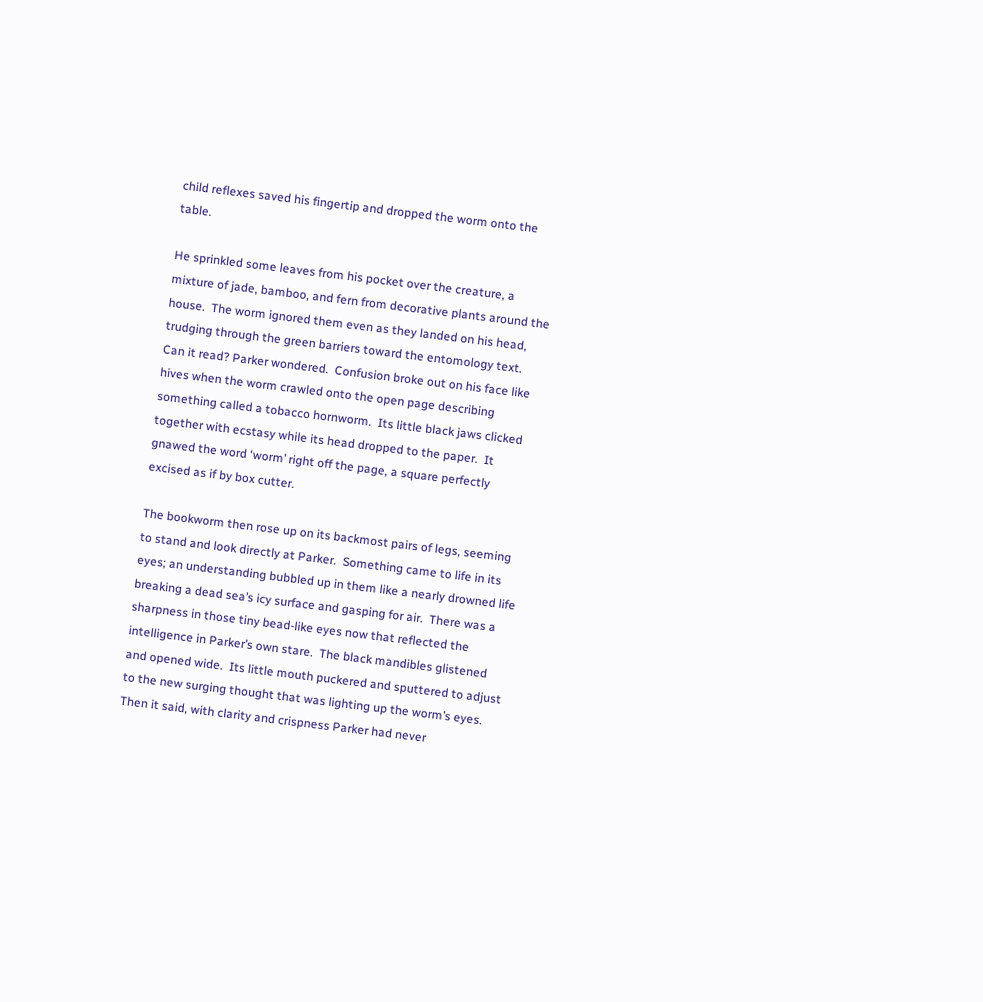child reflexes saved his fingertip and dropped the worm onto the table.

He sprinkled some leaves from his pocket over the creature, a mixture of jade, bamboo, and fern from decorative plants around the house.  The worm ignored them even as they landed on his head, trudging through the green barriers toward the entomology text.  Can it read? Parker wondered.  Confusion broke out on his face like hives when the worm crawled onto the open page describing something called a tobacco hornworm.  Its little black jaws clicked together with ecstasy while its head dropped to the paper.  It gnawed the word ‘worm’ right off the page, a square perfectly excised as if by box cutter.

The bookworm then rose up on its backmost pairs of legs, seeming to stand and look directly at Parker.  Something came to life in its eyes; an understanding bubbled up in them like a nearly drowned life breaking a dead sea’s icy surface and gasping for air.  There was a sharpness in those tiny bead-like eyes now that reflected the intelligence in Parker’s own stare.  The black mandibles glistened and opened wide.  Its little mouth puckered and sputtered to adjust to the new surging thought that was lighting up the worm’s eyes.  Then it said, with clarity and crispness Parker had never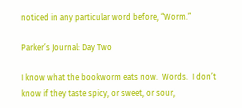noticed in any particular word before, “Worm.”

Parker’s Journal: Day Two

I know what the bookworm eats now.  Words.  I don’t know if they taste spicy, or sweet, or sour,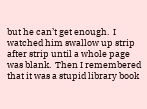but he can’t get enough.  I watched him swallow up strip after strip until a whole page was blank.  Then I remembered that it was a stupid library book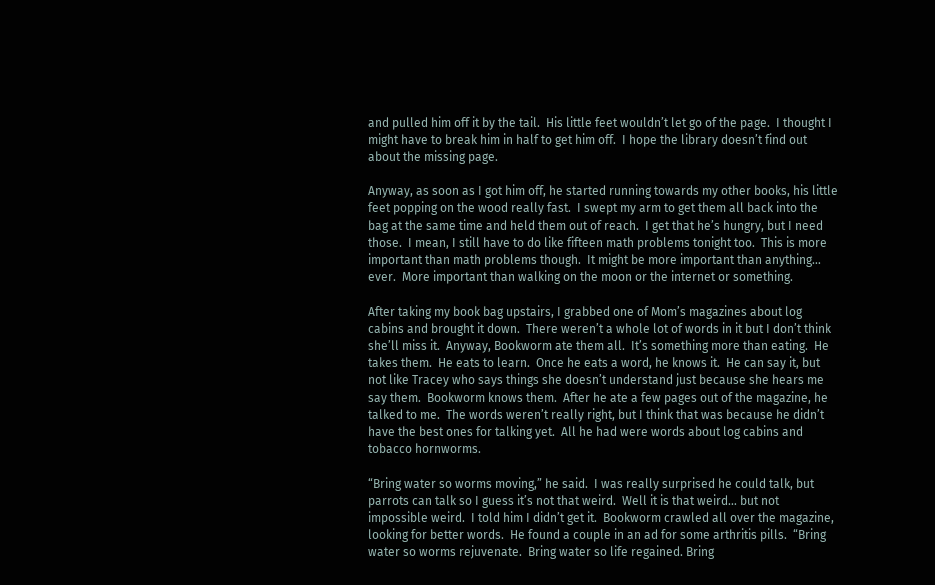and pulled him off it by the tail.  His little feet wouldn’t let go of the page.  I thought I might have to break him in half to get him off.  I hope the library doesn’t find out about the missing page.

Anyway, as soon as I got him off, he started running towards my other books, his little feet popping on the wood really fast.  I swept my arm to get them all back into the bag at the same time and held them out of reach.  I get that he’s hungry, but I need those.  I mean, I still have to do like fifteen math problems tonight too.  This is more important than math problems though.  It might be more important than anything… ever.  More important than walking on the moon or the internet or something.

After taking my book bag upstairs, I grabbed one of Mom’s magazines about log cabins and brought it down.  There weren’t a whole lot of words in it but I don’t think she’ll miss it.  Anyway, Bookworm ate them all.  It’s something more than eating.  He takes them.  He eats to learn.  Once he eats a word, he knows it.  He can say it, but not like Tracey who says things she doesn’t understand just because she hears me say them.  Bookworm knows them.  After he ate a few pages out of the magazine, he talked to me.  The words weren’t really right, but I think that was because he didn’t have the best ones for talking yet.  All he had were words about log cabins and tobacco hornworms.

“Bring water so worms moving,” he said.  I was really surprised he could talk, but parrots can talk so I guess it’s not that weird.  Well it is that weird… but not impossible weird.  I told him I didn’t get it.  Bookworm crawled all over the magazine, looking for better words.  He found a couple in an ad for some arthritis pills.  “Bring water so worms rejuvenate.  Bring water so life regained. Bring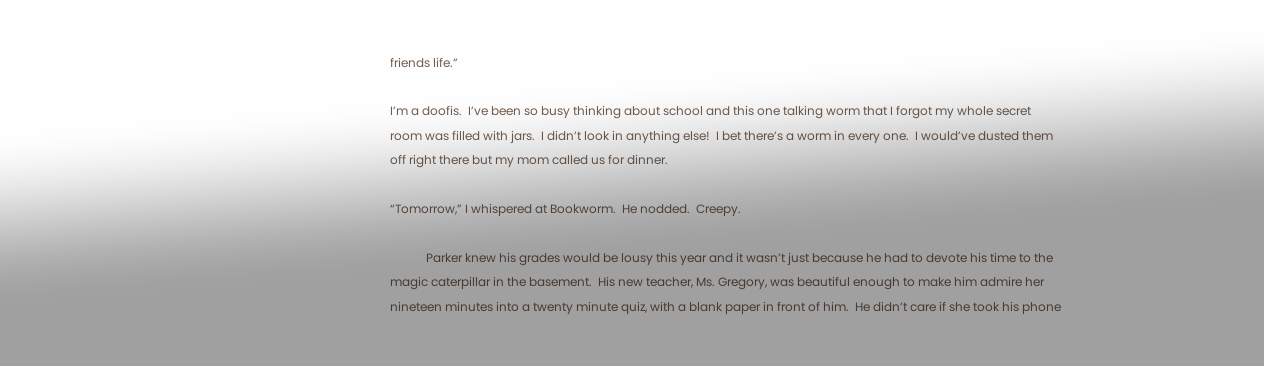friends life.”

I’m a doofis.  I’ve been so busy thinking about school and this one talking worm that I forgot my whole secret room was filled with jars.  I didn’t look in anything else!  I bet there’s a worm in every one.  I would’ve dusted them off right there but my mom called us for dinner.

“Tomorrow,” I whispered at Bookworm.  He nodded.  Creepy.

            Parker knew his grades would be lousy this year and it wasn’t just because he had to devote his time to the magic caterpillar in the basement.  His new teacher, Ms. Gregory, was beautiful enough to make him admire her nineteen minutes into a twenty minute quiz, with a blank paper in front of him.  He didn’t care if she took his phone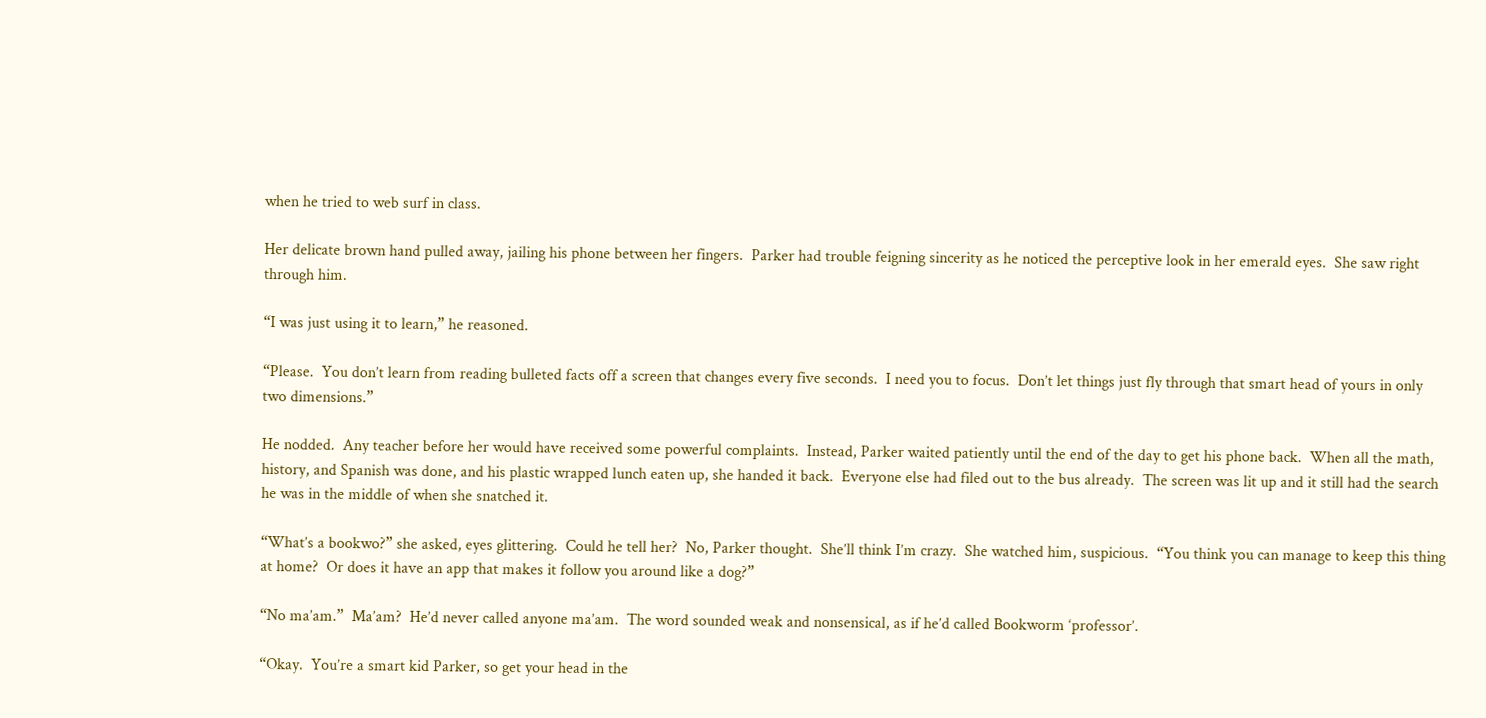when he tried to web surf in class.

Her delicate brown hand pulled away, jailing his phone between her fingers.  Parker had trouble feigning sincerity as he noticed the perceptive look in her emerald eyes.  She saw right through him.

“I was just using it to learn,” he reasoned.

“Please.  You don’t learn from reading bulleted facts off a screen that changes every five seconds.  I need you to focus.  Don’t let things just fly through that smart head of yours in only two dimensions.”

He nodded.  Any teacher before her would have received some powerful complaints.  Instead, Parker waited patiently until the end of the day to get his phone back.  When all the math, history, and Spanish was done, and his plastic wrapped lunch eaten up, she handed it back.  Everyone else had filed out to the bus already.  The screen was lit up and it still had the search he was in the middle of when she snatched it.

“What’s a bookwo?” she asked, eyes glittering.  Could he tell her?  No, Parker thought.  She’ll think I’m crazy.  She watched him, suspicious.  “You think you can manage to keep this thing at home?  Or does it have an app that makes it follow you around like a dog?”

“No ma’am.”  Ma’am?  He’d never called anyone ma’am.  The word sounded weak and nonsensical, as if he’d called Bookworm ‘professor’.

“Okay.  You’re a smart kid Parker, so get your head in the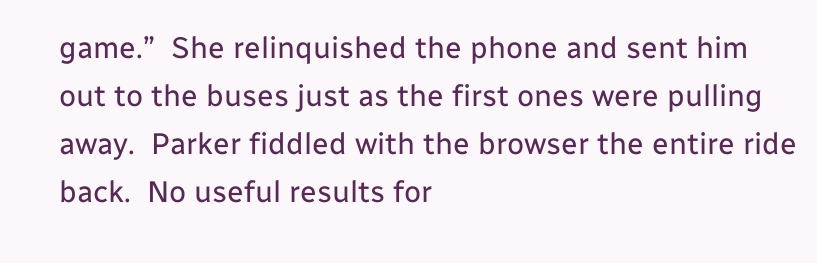game.”  She relinquished the phone and sent him out to the buses just as the first ones were pulling away.  Parker fiddled with the browser the entire ride back.  No useful results for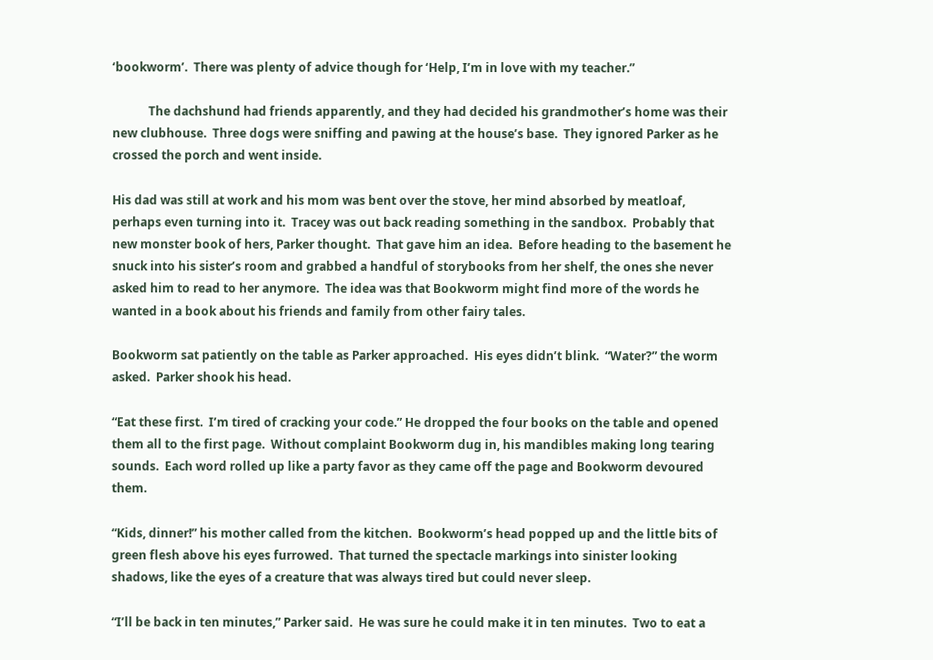‘bookworm’.  There was plenty of advice though for ‘Help, I’m in love with my teacher.”

            The dachshund had friends apparently, and they had decided his grandmother’s home was their new clubhouse.  Three dogs were sniffing and pawing at the house’s base.  They ignored Parker as he crossed the porch and went inside.

His dad was still at work and his mom was bent over the stove, her mind absorbed by meatloaf, perhaps even turning into it.  Tracey was out back reading something in the sandbox.  Probably that new monster book of hers, Parker thought.  That gave him an idea.  Before heading to the basement he snuck into his sister’s room and grabbed a handful of storybooks from her shelf, the ones she never asked him to read to her anymore.  The idea was that Bookworm might find more of the words he wanted in a book about his friends and family from other fairy tales.

Bookworm sat patiently on the table as Parker approached.  His eyes didn’t blink.  “Water?” the worm asked.  Parker shook his head.

“Eat these first.  I’m tired of cracking your code.” He dropped the four books on the table and opened them all to the first page.  Without complaint Bookworm dug in, his mandibles making long tearing sounds.  Each word rolled up like a party favor as they came off the page and Bookworm devoured them.

“Kids, dinner!” his mother called from the kitchen.  Bookworm’s head popped up and the little bits of green flesh above his eyes furrowed.  That turned the spectacle markings into sinister looking shadows, like the eyes of a creature that was always tired but could never sleep.

“I’ll be back in ten minutes,” Parker said.  He was sure he could make it in ten minutes.  Two to eat a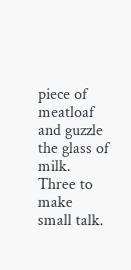piece of meatloaf and guzzle the glass of milk.  Three to make small talk.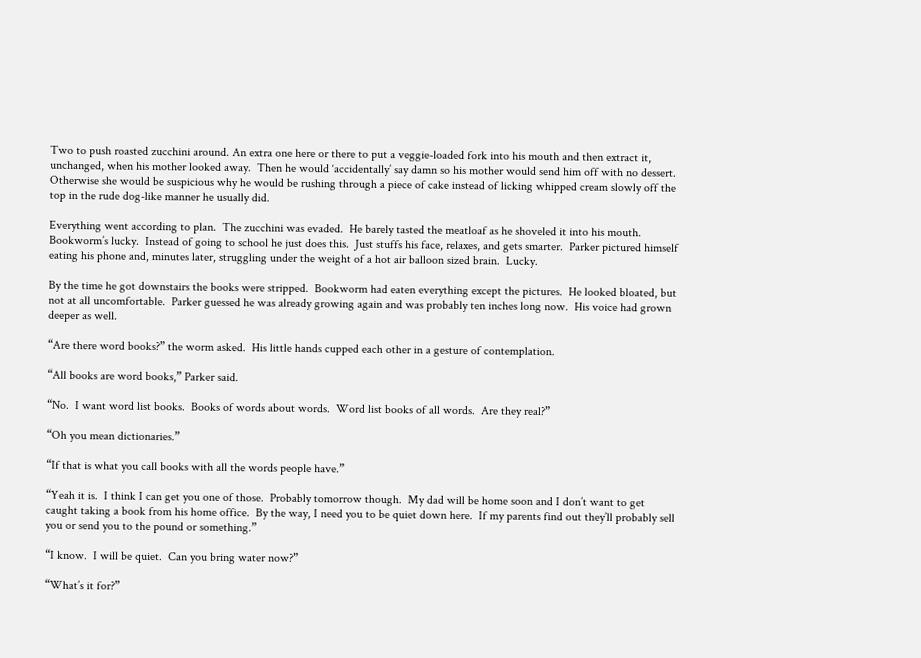Two to push roasted zucchini around. An extra one here or there to put a veggie-loaded fork into his mouth and then extract it, unchanged, when his mother looked away.  Then he would ‘accidentally’ say damn so his mother would send him off with no dessert.  Otherwise she would be suspicious why he would be rushing through a piece of cake instead of licking whipped cream slowly off the top in the rude dog-like manner he usually did.

Everything went according to plan.  The zucchini was evaded.  He barely tasted the meatloaf as he shoveled it into his mouth.  Bookworm’s lucky.  Instead of going to school he just does this.  Just stuffs his face, relaxes, and gets smarter.  Parker pictured himself eating his phone and, minutes later, struggling under the weight of a hot air balloon sized brain.  Lucky.

By the time he got downstairs the books were stripped.  Bookworm had eaten everything except the pictures.  He looked bloated, but not at all uncomfortable.  Parker guessed he was already growing again and was probably ten inches long now.  His voice had grown deeper as well.

“Are there word books?” the worm asked.  His little hands cupped each other in a gesture of contemplation.

“All books are word books,” Parker said.

“No.  I want word list books.  Books of words about words.  Word list books of all words.  Are they real?”

“Oh you mean dictionaries.”

“If that is what you call books with all the words people have.”

“Yeah it is.  I think I can get you one of those.  Probably tomorrow though.  My dad will be home soon and I don’t want to get caught taking a book from his home office.  By the way, I need you to be quiet down here.  If my parents find out they’ll probably sell you or send you to the pound or something.”

“I know.  I will be quiet.  Can you bring water now?”

“What’s it for?”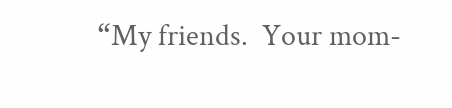“My friends.  Your mom-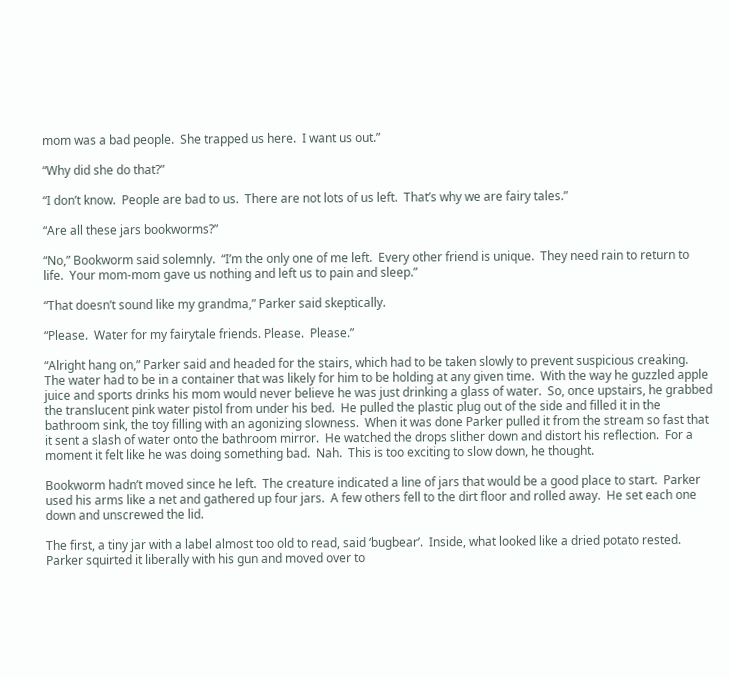mom was a bad people.  She trapped us here.  I want us out.”

“Why did she do that?”

“I don’t know.  People are bad to us.  There are not lots of us left.  That’s why we are fairy tales.”

“Are all these jars bookworms?”

“No,” Bookworm said solemnly.  “I’m the only one of me left.  Every other friend is unique.  They need rain to return to life.  Your mom-mom gave us nothing and left us to pain and sleep.”

“That doesn’t sound like my grandma,” Parker said skeptically.

“Please.  Water for my fairytale friends. Please.  Please.”

“Alright hang on,” Parker said and headed for the stairs, which had to be taken slowly to prevent suspicious creaking.  The water had to be in a container that was likely for him to be holding at any given time.  With the way he guzzled apple juice and sports drinks his mom would never believe he was just drinking a glass of water.  So, once upstairs, he grabbed the translucent pink water pistol from under his bed.  He pulled the plastic plug out of the side and filled it in the bathroom sink, the toy filling with an agonizing slowness.  When it was done Parker pulled it from the stream so fast that it sent a slash of water onto the bathroom mirror.  He watched the drops slither down and distort his reflection.  For a moment it felt like he was doing something bad.  Nah.  This is too exciting to slow down, he thought.

Bookworm hadn’t moved since he left.  The creature indicated a line of jars that would be a good place to start.  Parker used his arms like a net and gathered up four jars.  A few others fell to the dirt floor and rolled away.  He set each one down and unscrewed the lid.

The first, a tiny jar with a label almost too old to read, said ‘bugbear’.  Inside, what looked like a dried potato rested.  Parker squirted it liberally with his gun and moved over to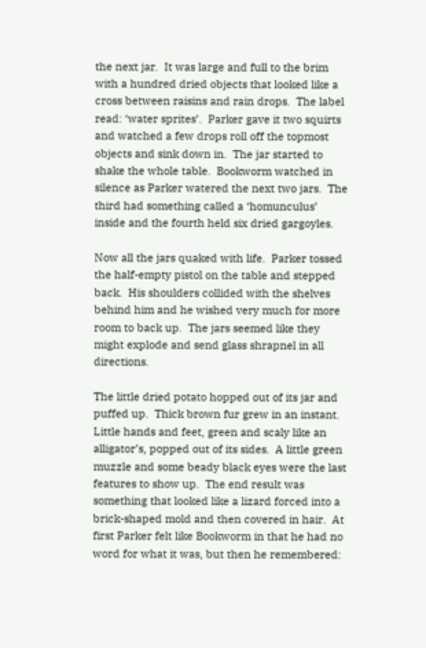the next jar.  It was large and full to the brim with a hundred dried objects that looked like a cross between raisins and rain drops.  The label read: ‘water sprites’.  Parker gave it two squirts and watched a few drops roll off the topmost objects and sink down in.  The jar started to shake the whole table.  Bookworm watched in silence as Parker watered the next two jars.  The third had something called a ‘homunculus’ inside and the fourth held six dried gargoyles.

Now all the jars quaked with life.  Parker tossed the half-empty pistol on the table and stepped back.  His shoulders collided with the shelves behind him and he wished very much for more room to back up.  The jars seemed like they might explode and send glass shrapnel in all directions.

The little dried potato hopped out of its jar and puffed up.  Thick brown fur grew in an instant.  Little hands and feet, green and scaly like an alligator’s, popped out of its sides.  A little green muzzle and some beady black eyes were the last features to show up.  The end result was something that looked like a lizard forced into a brick-shaped mold and then covered in hair.  At first Parker felt like Bookworm in that he had no word for what it was, but then he remembered: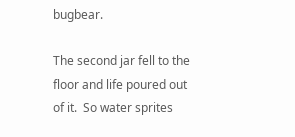bugbear.

The second jar fell to the floor and life poured out of it.  So water sprites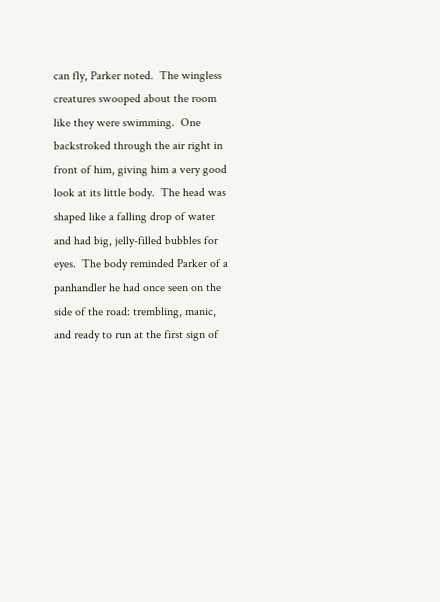can fly, Parker noted.  The wingless creatures swooped about the room like they were swimming.  One backstroked through the air right in front of him, giving him a very good look at its little body.  The head was shaped like a falling drop of water and had big, jelly-filled bubbles for eyes.  The body reminded Parker of a panhandler he had once seen on the side of the road: trembling, manic, and ready to run at the first sign of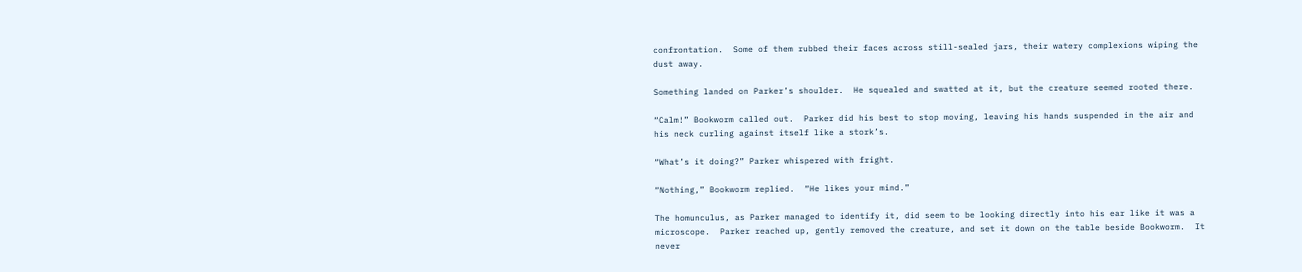confrontation.  Some of them rubbed their faces across still-sealed jars, their watery complexions wiping the dust away.

Something landed on Parker’s shoulder.  He squealed and swatted at it, but the creature seemed rooted there.

“Calm!” Bookworm called out.  Parker did his best to stop moving, leaving his hands suspended in the air and his neck curling against itself like a stork’s.

“What’s it doing?” Parker whispered with fright.

“Nothing,” Bookworm replied.  “He likes your mind.”

The homunculus, as Parker managed to identify it, did seem to be looking directly into his ear like it was a microscope.  Parker reached up, gently removed the creature, and set it down on the table beside Bookworm.  It never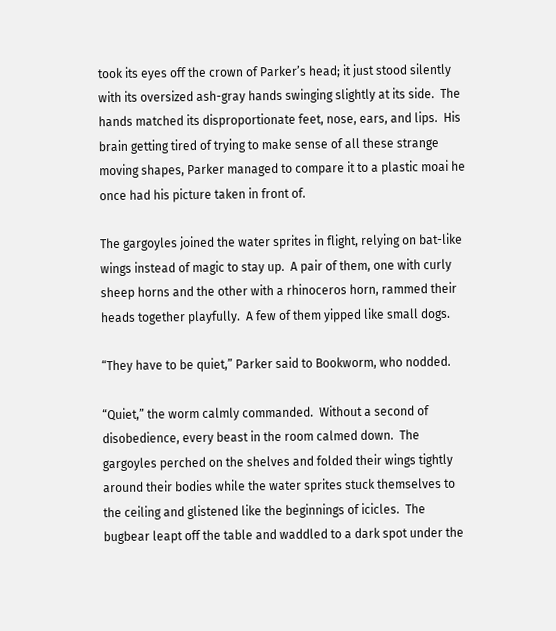took its eyes off the crown of Parker’s head; it just stood silently with its oversized ash-gray hands swinging slightly at its side.  The hands matched its disproportionate feet, nose, ears, and lips.  His brain getting tired of trying to make sense of all these strange moving shapes, Parker managed to compare it to a plastic moai he once had his picture taken in front of.

The gargoyles joined the water sprites in flight, relying on bat-like wings instead of magic to stay up.  A pair of them, one with curly sheep horns and the other with a rhinoceros horn, rammed their heads together playfully.  A few of them yipped like small dogs.

“They have to be quiet,” Parker said to Bookworm, who nodded.

“Quiet,” the worm calmly commanded.  Without a second of disobedience, every beast in the room calmed down.  The gargoyles perched on the shelves and folded their wings tightly around their bodies while the water sprites stuck themselves to the ceiling and glistened like the beginnings of icicles.  The bugbear leapt off the table and waddled to a dark spot under the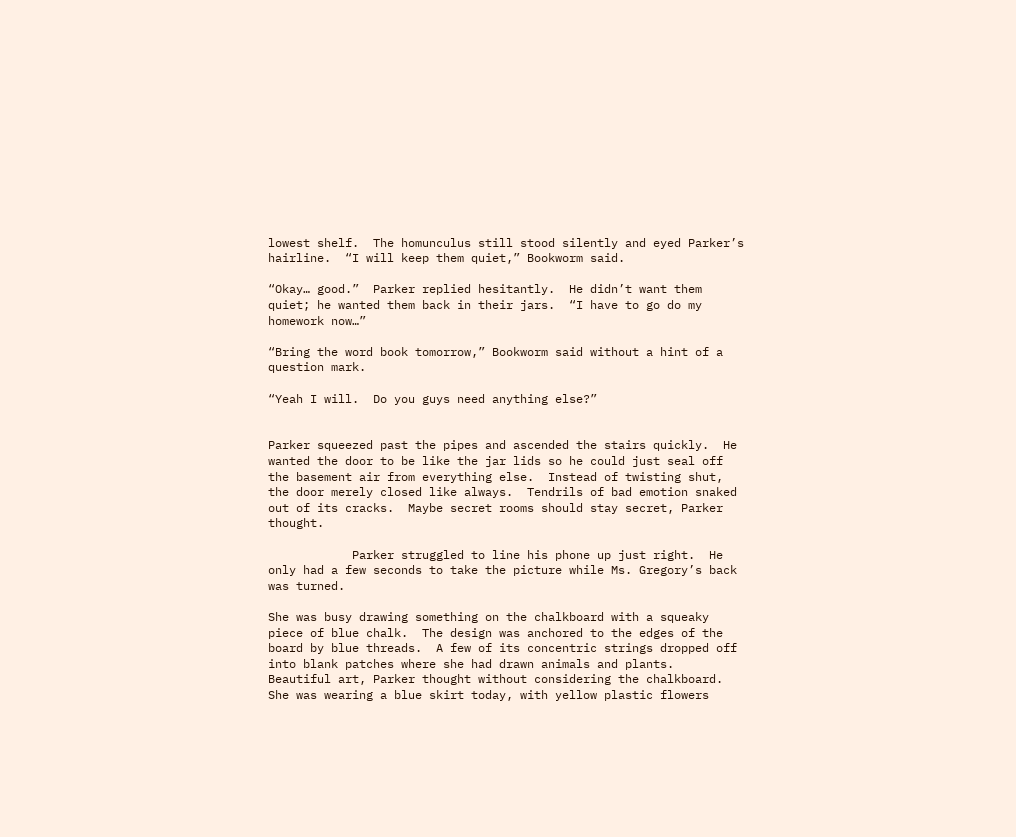lowest shelf.  The homunculus still stood silently and eyed Parker’s hairline.  “I will keep them quiet,” Bookworm said.

“Okay… good.”  Parker replied hesitantly.  He didn’t want them quiet; he wanted them back in their jars.  “I have to go do my homework now…”

“Bring the word book tomorrow,” Bookworm said without a hint of a question mark.

“Yeah I will.  Do you guys need anything else?”


Parker squeezed past the pipes and ascended the stairs quickly.  He wanted the door to be like the jar lids so he could just seal off the basement air from everything else.  Instead of twisting shut, the door merely closed like always.  Tendrils of bad emotion snaked out of its cracks.  Maybe secret rooms should stay secret, Parker thought.

            Parker struggled to line his phone up just right.  He only had a few seconds to take the picture while Ms. Gregory’s back was turned.

She was busy drawing something on the chalkboard with a squeaky piece of blue chalk.  The design was anchored to the edges of the board by blue threads.  A few of its concentric strings dropped off into blank patches where she had drawn animals and plants.  Beautiful art, Parker thought without considering the chalkboard.  She was wearing a blue skirt today, with yellow plastic flowers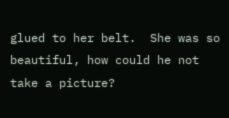glued to her belt.  She was so beautiful, how could he not take a picture?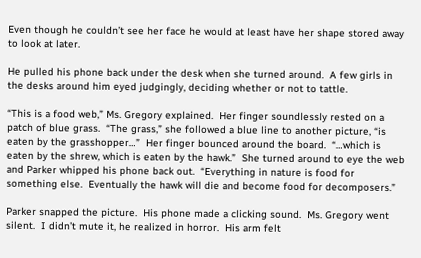Even though he couldn’t see her face he would at least have her shape stored away to look at later.

He pulled his phone back under the desk when she turned around.  A few girls in the desks around him eyed judgingly, deciding whether or not to tattle.

“This is a food web,” Ms. Gregory explained.  Her finger soundlessly rested on a patch of blue grass.  “The grass,” she followed a blue line to another picture, “is eaten by the grasshopper…”  Her finger bounced around the board.  “…which is eaten by the shrew, which is eaten by the hawk.”  She turned around to eye the web and Parker whipped his phone back out.  “Everything in nature is food for something else.  Eventually the hawk will die and become food for decomposers.”

Parker snapped the picture.  His phone made a clicking sound.  Ms. Gregory went silent.  I didn’t mute it, he realized in horror.  His arm felt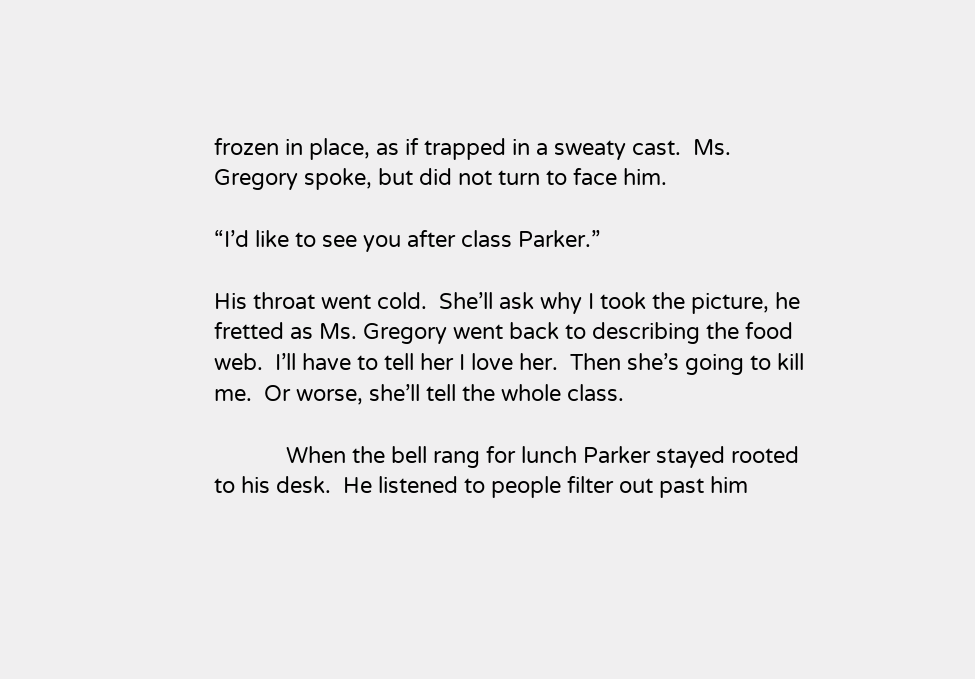frozen in place, as if trapped in a sweaty cast.  Ms. Gregory spoke, but did not turn to face him.

“I’d like to see you after class Parker.”

His throat went cold.  She’ll ask why I took the picture, he fretted as Ms. Gregory went back to describing the food web.  I’ll have to tell her I love her.  Then she’s going to kill me.  Or worse, she’ll tell the whole class.

            When the bell rang for lunch Parker stayed rooted to his desk.  He listened to people filter out past him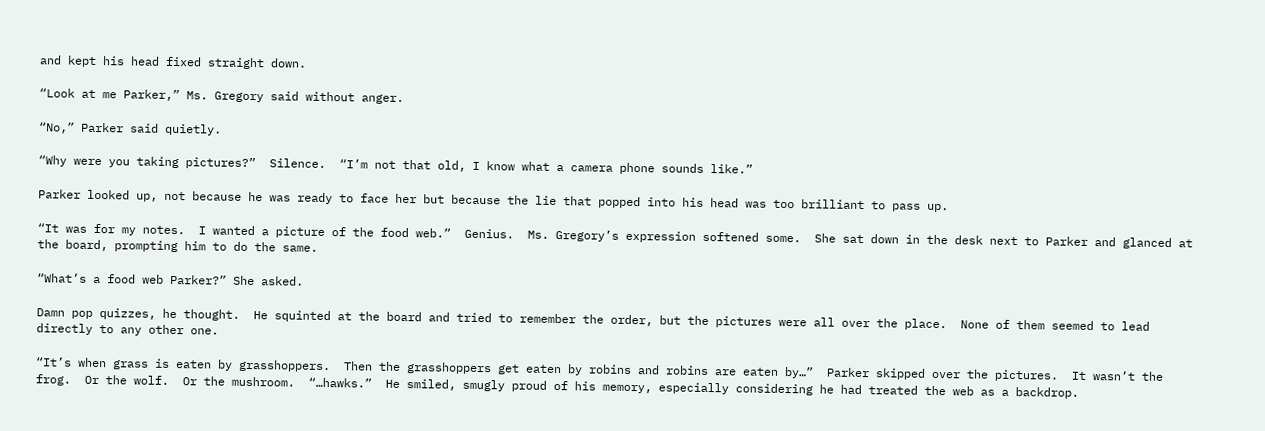and kept his head fixed straight down.

“Look at me Parker,” Ms. Gregory said without anger.

“No,” Parker said quietly.

“Why were you taking pictures?”  Silence.  “I’m not that old, I know what a camera phone sounds like.”

Parker looked up, not because he was ready to face her but because the lie that popped into his head was too brilliant to pass up.

“It was for my notes.  I wanted a picture of the food web.”  Genius.  Ms. Gregory’s expression softened some.  She sat down in the desk next to Parker and glanced at the board, prompting him to do the same.

“What’s a food web Parker?” She asked.

Damn pop quizzes, he thought.  He squinted at the board and tried to remember the order, but the pictures were all over the place.  None of them seemed to lead directly to any other one.

“It’s when grass is eaten by grasshoppers.  Then the grasshoppers get eaten by robins and robins are eaten by…”  Parker skipped over the pictures.  It wasn’t the frog.  Or the wolf.  Or the mushroom.  “…hawks.”  He smiled, smugly proud of his memory, especially considering he had treated the web as a backdrop.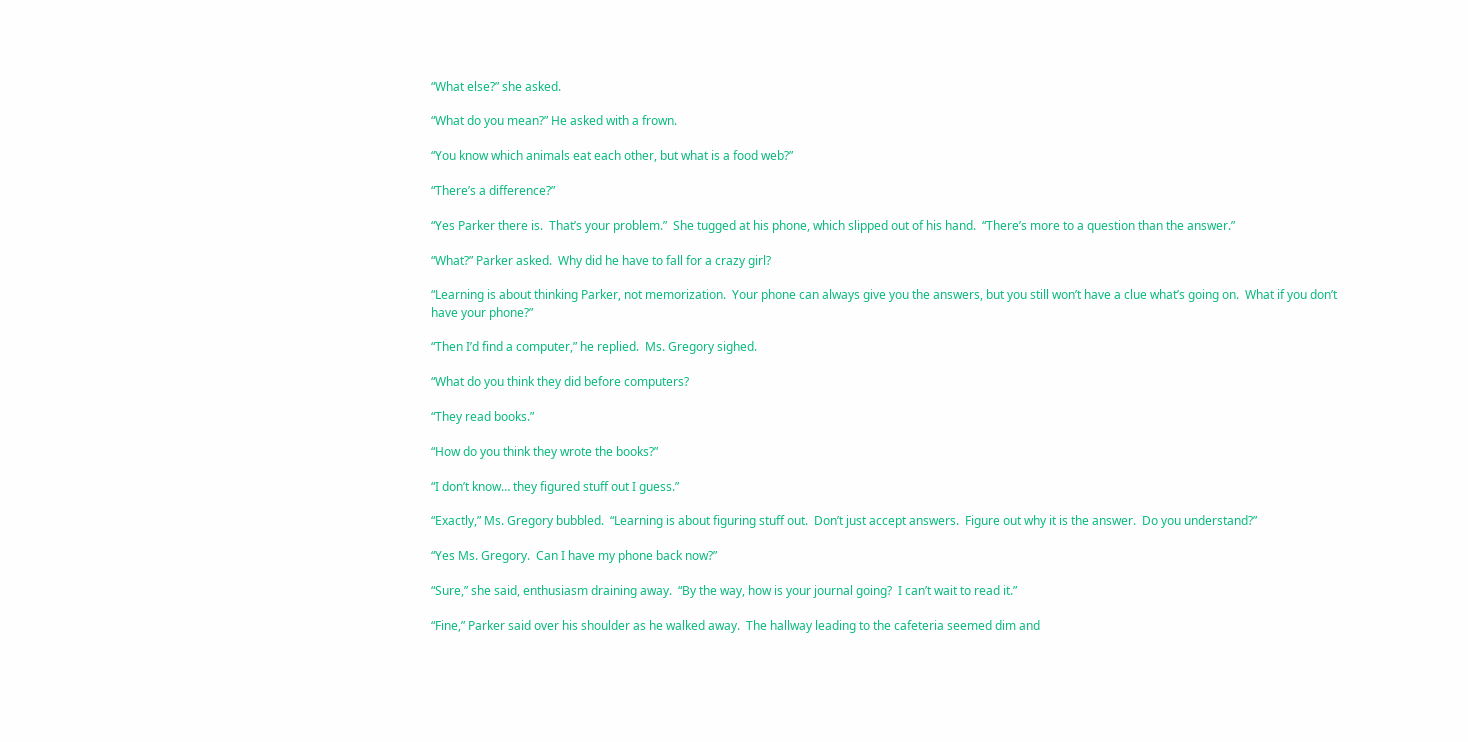“What else?” she asked.

“What do you mean?” He asked with a frown.

“You know which animals eat each other, but what is a food web?”

“There’s a difference?”

“Yes Parker there is.  That’s your problem.”  She tugged at his phone, which slipped out of his hand.  “There’s more to a question than the answer.”

“What?” Parker asked.  Why did he have to fall for a crazy girl?

“Learning is about thinking Parker, not memorization.  Your phone can always give you the answers, but you still won’t have a clue what’s going on.  What if you don’t have your phone?”

“Then I’d find a computer,” he replied.  Ms. Gregory sighed.

“What do you think they did before computers?

“They read books.”

“How do you think they wrote the books?”

“I don’t know… they figured stuff out I guess.”

“Exactly,” Ms. Gregory bubbled.  “Learning is about figuring stuff out.  Don’t just accept answers.  Figure out why it is the answer.  Do you understand?”

“Yes Ms. Gregory.  Can I have my phone back now?”

“Sure,” she said, enthusiasm draining away.  “By the way, how is your journal going?  I can’t wait to read it.”

“Fine,” Parker said over his shoulder as he walked away.  The hallway leading to the cafeteria seemed dim and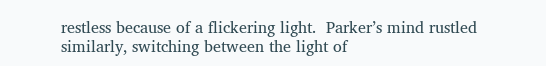restless because of a flickering light.  Parker’s mind rustled similarly, switching between the light of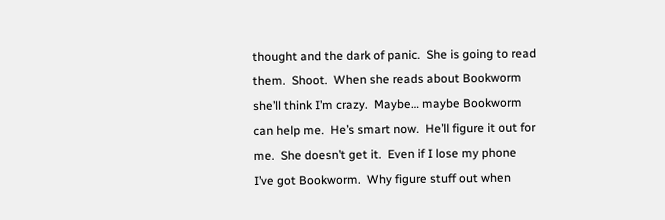thought and the dark of panic.  She is going to read them.  Shoot.  When she reads about Bookworm she’ll think I’m crazy.  Maybe… maybe Bookworm can help me.  He’s smart now.  He’ll figure it out for me.  She doesn’t get it.  Even if I lose my phone I’ve got Bookworm.  Why figure stuff out when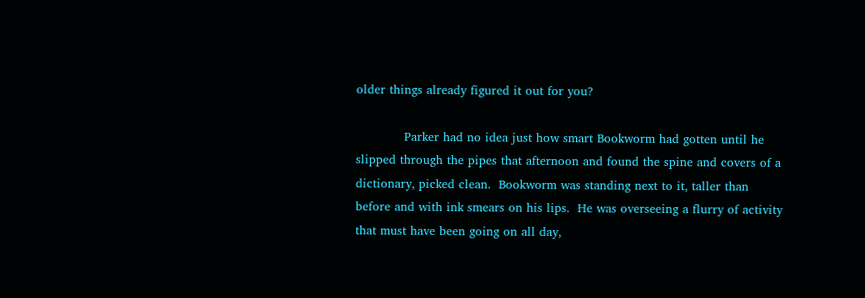older things already figured it out for you?

            Parker had no idea just how smart Bookworm had gotten until he slipped through the pipes that afternoon and found the spine and covers of a dictionary, picked clean.  Bookworm was standing next to it, taller than before and with ink smears on his lips.  He was overseeing a flurry of activity that must have been going on all day,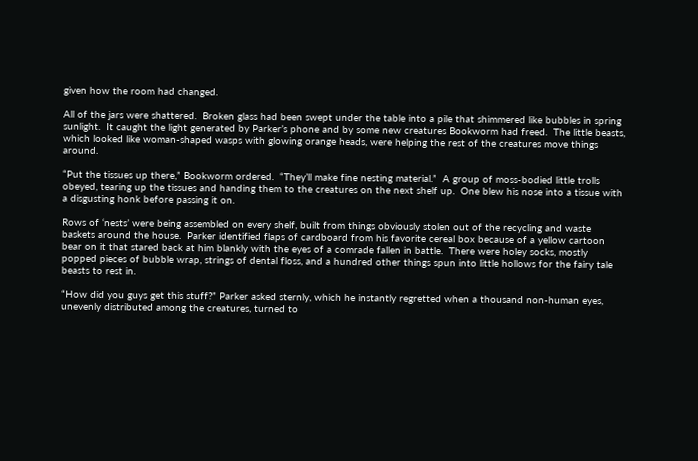given how the room had changed.

All of the jars were shattered.  Broken glass had been swept under the table into a pile that shimmered like bubbles in spring sunlight.  It caught the light generated by Parker’s phone and by some new creatures Bookworm had freed.  The little beasts, which looked like woman-shaped wasps with glowing orange heads, were helping the rest of the creatures move things around.

“Put the tissues up there,” Bookworm ordered.  “They’ll make fine nesting material.”  A group of moss-bodied little trolls obeyed, tearing up the tissues and handing them to the creatures on the next shelf up.  One blew his nose into a tissue with a disgusting honk before passing it on.

Rows of ‘nests’ were being assembled on every shelf, built from things obviously stolen out of the recycling and waste baskets around the house.  Parker identified flaps of cardboard from his favorite cereal box because of a yellow cartoon bear on it that stared back at him blankly with the eyes of a comrade fallen in battle.  There were holey socks, mostly popped pieces of bubble wrap, strings of dental floss, and a hundred other things spun into little hollows for the fairy tale beasts to rest in.

“How did you guys get this stuff?” Parker asked sternly, which he instantly regretted when a thousand non-human eyes, unevenly distributed among the creatures, turned to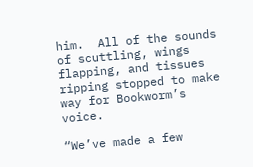him.  All of the sounds of scuttling, wings flapping, and tissues ripping stopped to make way for Bookworm’s voice.

“We’ve made a few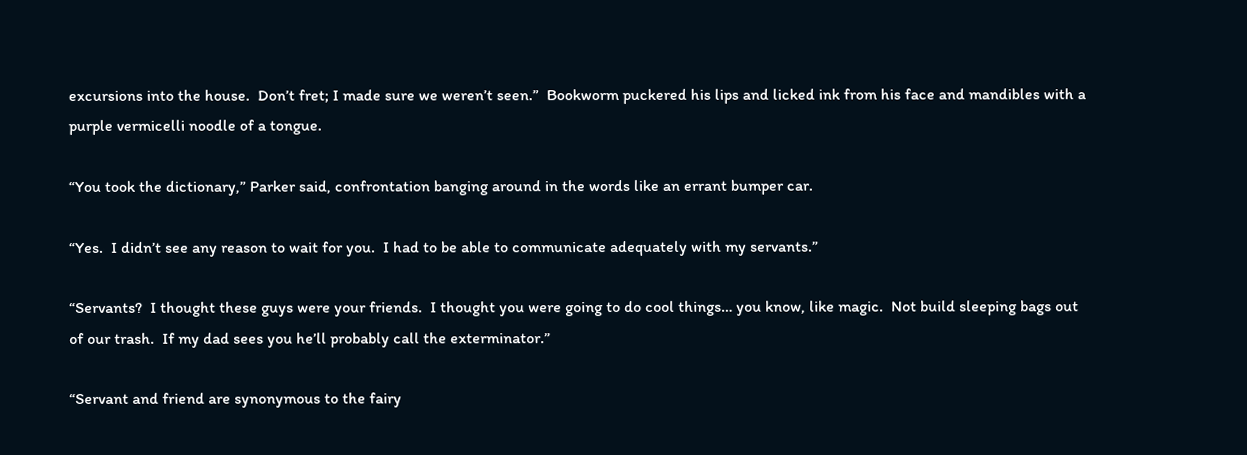excursions into the house.  Don’t fret; I made sure we weren’t seen.”  Bookworm puckered his lips and licked ink from his face and mandibles with a purple vermicelli noodle of a tongue.

“You took the dictionary,” Parker said, confrontation banging around in the words like an errant bumper car.

“Yes.  I didn’t see any reason to wait for you.  I had to be able to communicate adequately with my servants.”

“Servants?  I thought these guys were your friends.  I thought you were going to do cool things… you know, like magic.  Not build sleeping bags out of our trash.  If my dad sees you he’ll probably call the exterminator.”

“Servant and friend are synonymous to the fairy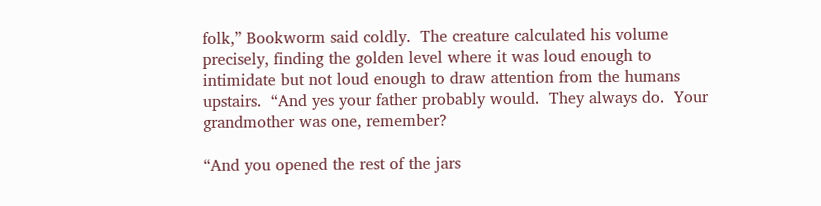folk,” Bookworm said coldly.  The creature calculated his volume precisely, finding the golden level where it was loud enough to intimidate but not loud enough to draw attention from the humans upstairs.  “And yes your father probably would.  They always do.  Your grandmother was one, remember?

“And you opened the rest of the jars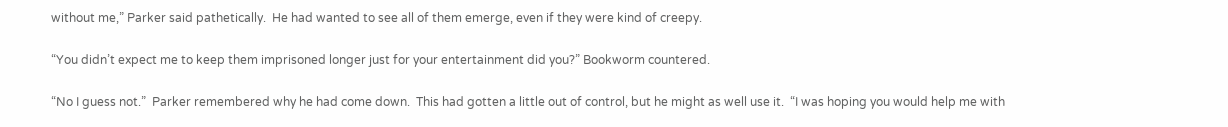without me,” Parker said pathetically.  He had wanted to see all of them emerge, even if they were kind of creepy.

“You didn’t expect me to keep them imprisoned longer just for your entertainment did you?” Bookworm countered.

“No I guess not.”  Parker remembered why he had come down.  This had gotten a little out of control, but he might as well use it.  “I was hoping you would help me with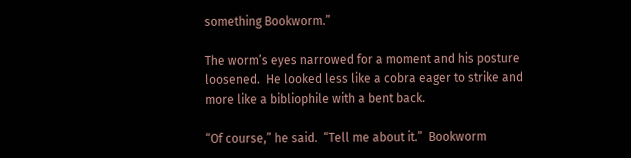something Bookworm.”

The worm’s eyes narrowed for a moment and his posture loosened.  He looked less like a cobra eager to strike and more like a bibliophile with a bent back.

“Of course,” he said.  “Tell me about it.”  Bookworm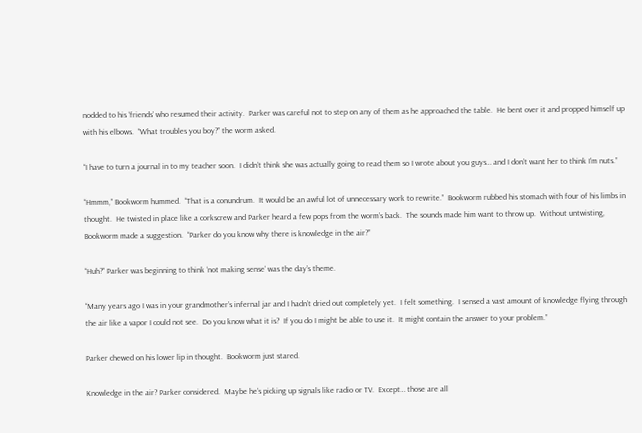nodded to his ‘friends’ who resumed their activity.  Parker was careful not to step on any of them as he approached the table.  He bent over it and propped himself up with his elbows.  “What troubles you boy?” the worm asked.

“I have to turn a journal in to my teacher soon.  I didn’t think she was actually going to read them so I wrote about you guys… and I don’t want her to think I’m nuts.”

“Hmmm,” Bookworm hummed.  “That is a conundrum.  It would be an awful lot of unnecessary work to rewrite.”  Bookworm rubbed his stomach with four of his limbs in thought.  He twisted in place like a corkscrew and Parker heard a few pops from the worm’s back.  The sounds made him want to throw up.  Without untwisting, Bookworm made a suggestion.  “Parker do you know why there is knowledge in the air?”

“Huh?” Parker was beginning to think ‘not making sense’ was the day’s theme.

“Many years ago I was in your grandmother’s infernal jar and I hadn’t dried out completely yet.  I felt something.  I sensed a vast amount of knowledge flying through the air like a vapor I could not see.  Do you know what it is?  If you do I might be able to use it.  It might contain the answer to your problem.”

Parker chewed on his lower lip in thought.  Bookworm just stared.

Knowledge in the air? Parker considered.  Maybe he’s picking up signals like radio or TV.  Except… those are all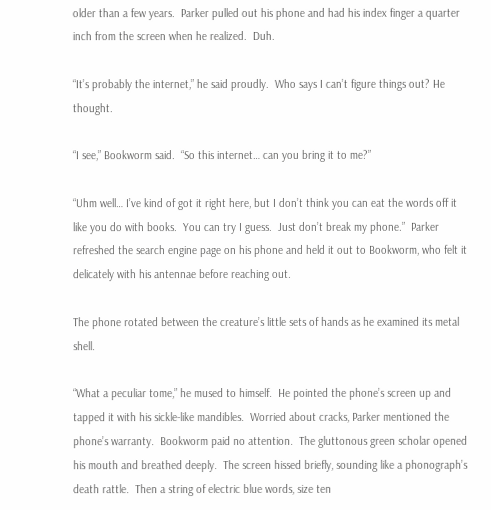older than a few years.  Parker pulled out his phone and had his index finger a quarter inch from the screen when he realized.  Duh.

“It’s probably the internet,” he said proudly.  Who says I can’t figure things out? He thought.

“I see,” Bookworm said.  “So this internet… can you bring it to me?”

“Uhm well… I’ve kind of got it right here, but I don’t think you can eat the words off it like you do with books.  You can try I guess.  Just don’t break my phone.”  Parker refreshed the search engine page on his phone and held it out to Bookworm, who felt it delicately with his antennae before reaching out.

The phone rotated between the creature’s little sets of hands as he examined its metal shell.

“What a peculiar tome,” he mused to himself.  He pointed the phone’s screen up and tapped it with his sickle-like mandibles.  Worried about cracks, Parker mentioned the phone’s warranty.  Bookworm paid no attention.  The gluttonous green scholar opened his mouth and breathed deeply.  The screen hissed briefly, sounding like a phonograph’s death rattle.  Then a string of electric blue words, size ten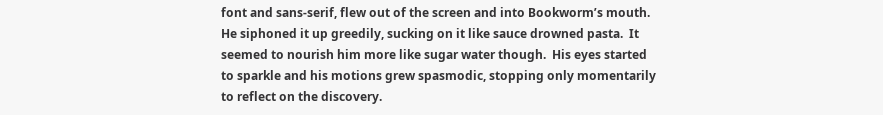font and sans-serif, flew out of the screen and into Bookworm’s mouth.  He siphoned it up greedily, sucking on it like sauce drowned pasta.  It seemed to nourish him more like sugar water though.  His eyes started to sparkle and his motions grew spasmodic, stopping only momentarily to reflect on the discovery.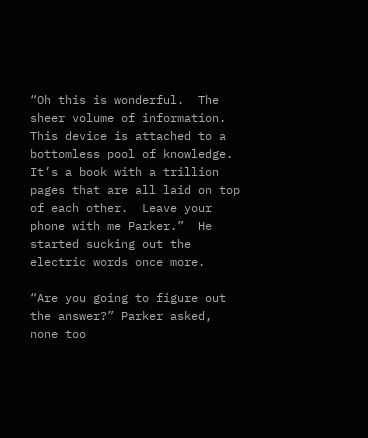“Oh this is wonderful.  The sheer volume of information.  This device is attached to a bottomless pool of knowledge.  It’s a book with a trillion pages that are all laid on top of each other.  Leave your phone with me Parker.”  He started sucking out the electric words once more.

“Are you going to figure out the answer?” Parker asked, none too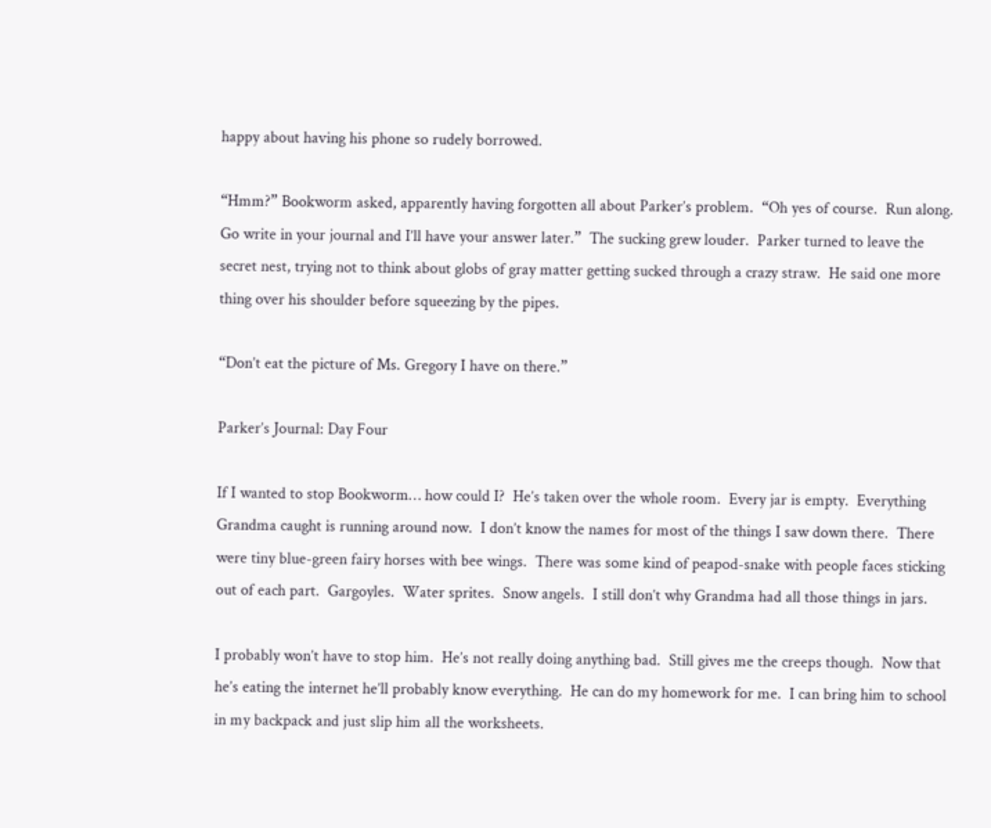happy about having his phone so rudely borrowed.

“Hmm?” Bookworm asked, apparently having forgotten all about Parker’s problem.  “Oh yes of course.  Run along.  Go write in your journal and I’ll have your answer later.”  The sucking grew louder.  Parker turned to leave the secret nest, trying not to think about globs of gray matter getting sucked through a crazy straw.  He said one more thing over his shoulder before squeezing by the pipes.

“Don’t eat the picture of Ms. Gregory I have on there.”

Parker’s Journal: Day Four

If I wanted to stop Bookworm… how could I?  He’s taken over the whole room.  Every jar is empty.  Everything Grandma caught is running around now.  I don’t know the names for most of the things I saw down there.  There were tiny blue-green fairy horses with bee wings.  There was some kind of peapod-snake with people faces sticking out of each part.  Gargoyles.  Water sprites.  Snow angels.  I still don’t why Grandma had all those things in jars.

I probably won’t have to stop him.  He’s not really doing anything bad.  Still gives me the creeps though.  Now that he’s eating the internet he’ll probably know everything.  He can do my homework for me.  I can bring him to school in my backpack and just slip him all the worksheets.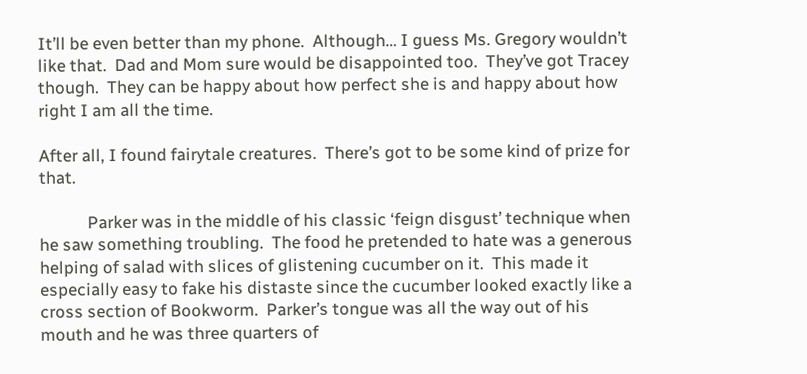It’ll be even better than my phone.  Although… I guess Ms. Gregory wouldn’t like that.  Dad and Mom sure would be disappointed too.  They’ve got Tracey though.  They can be happy about how perfect she is and happy about how right I am all the time.

After all, I found fairytale creatures.  There’s got to be some kind of prize for that.

            Parker was in the middle of his classic ‘feign disgust’ technique when he saw something troubling.  The food he pretended to hate was a generous helping of salad with slices of glistening cucumber on it.  This made it especially easy to fake his distaste since the cucumber looked exactly like a cross section of Bookworm.  Parker’s tongue was all the way out of his mouth and he was three quarters of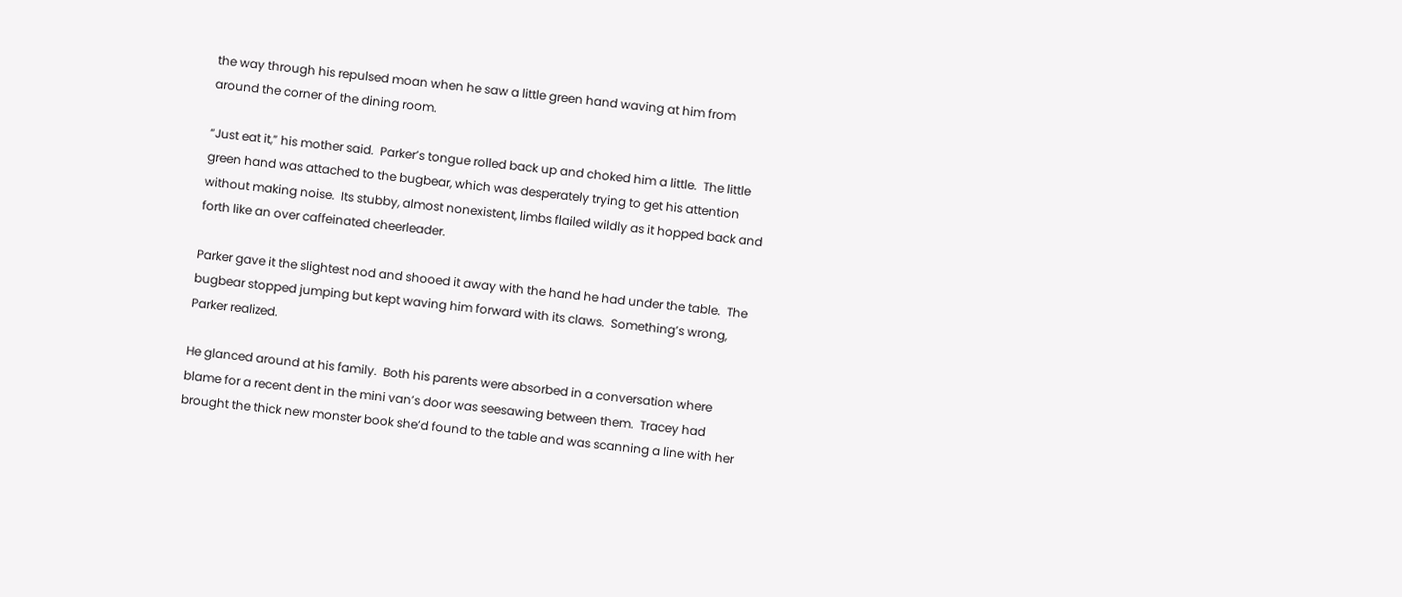the way through his repulsed moan when he saw a little green hand waving at him from around the corner of the dining room.

“Just eat it,” his mother said.  Parker’s tongue rolled back up and choked him a little.  The little green hand was attached to the bugbear, which was desperately trying to get his attention without making noise.  Its stubby, almost nonexistent, limbs flailed wildly as it hopped back and forth like an over caffeinated cheerleader.

Parker gave it the slightest nod and shooed it away with the hand he had under the table.  The bugbear stopped jumping but kept waving him forward with its claws.  Something’s wrong, Parker realized.

He glanced around at his family.  Both his parents were absorbed in a conversation where blame for a recent dent in the mini van’s door was seesawing between them.  Tracey had brought the thick new monster book she’d found to the table and was scanning a line with her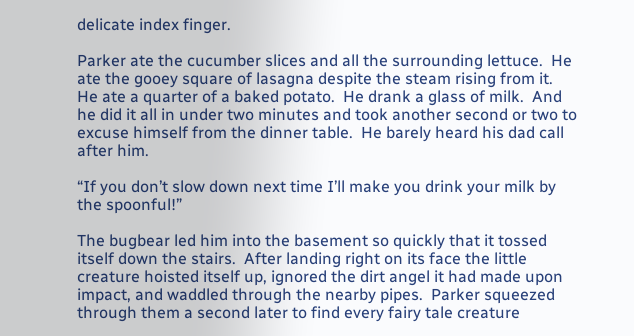delicate index finger.

Parker ate the cucumber slices and all the surrounding lettuce.  He ate the gooey square of lasagna despite the steam rising from it.  He ate a quarter of a baked potato.  He drank a glass of milk.  And he did it all in under two minutes and took another second or two to excuse himself from the dinner table.  He barely heard his dad call after him.

“If you don’t slow down next time I’ll make you drink your milk by the spoonful!”

The bugbear led him into the basement so quickly that it tossed itself down the stairs.  After landing right on its face the little creature hoisted itself up, ignored the dirt angel it had made upon impact, and waddled through the nearby pipes.  Parker squeezed through them a second later to find every fairy tale creature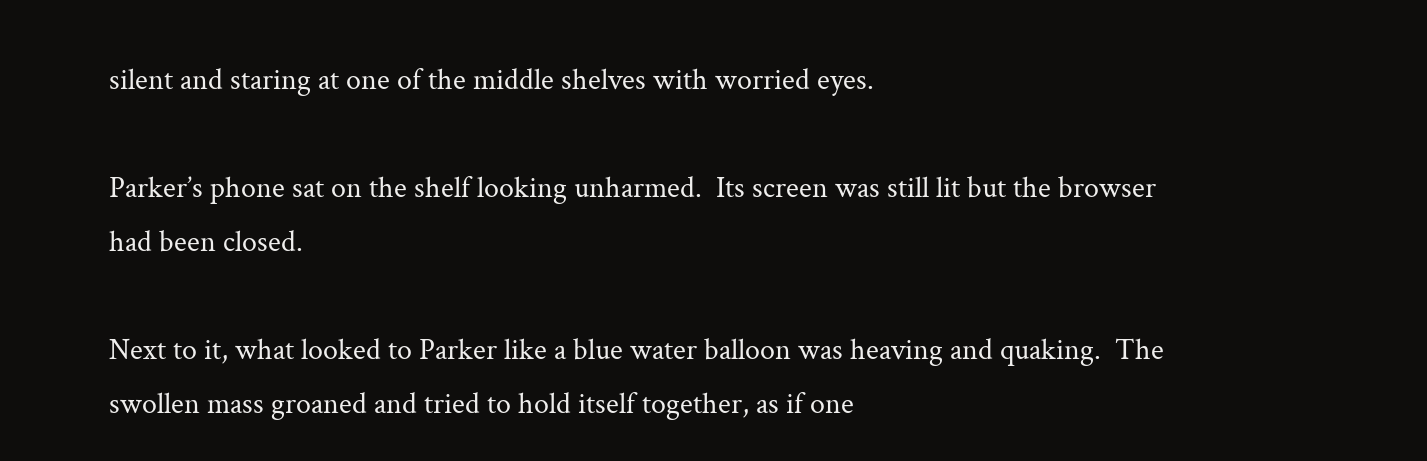silent and staring at one of the middle shelves with worried eyes.

Parker’s phone sat on the shelf looking unharmed.  Its screen was still lit but the browser had been closed.

Next to it, what looked to Parker like a blue water balloon was heaving and quaking.  The swollen mass groaned and tried to hold itself together, as if one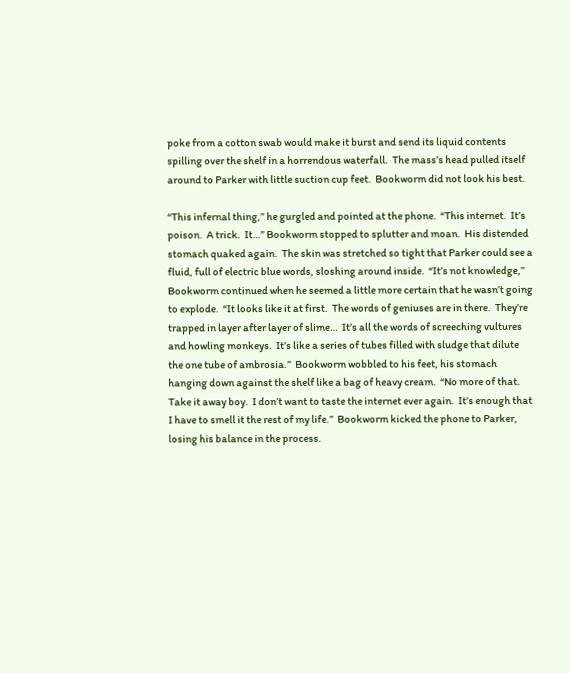poke from a cotton swab would make it burst and send its liquid contents spilling over the shelf in a horrendous waterfall.  The mass’s head pulled itself around to Parker with little suction cup feet.  Bookworm did not look his best.

“This infernal thing,” he gurgled and pointed at the phone.  “This internet.  It’s poison.  A trick.  It…” Bookworm stopped to splutter and moan.  His distended stomach quaked again.  The skin was stretched so tight that Parker could see a fluid, full of electric blue words, sloshing around inside.  “It’s not knowledge,” Bookworm continued when he seemed a little more certain that he wasn’t going to explode.  “It looks like it at first.  The words of geniuses are in there.  They’re trapped in layer after layer of slime…  It’s all the words of screeching vultures and howling monkeys.  It’s like a series of tubes filled with sludge that dilute the one tube of ambrosia.”  Bookworm wobbled to his feet, his stomach hanging down against the shelf like a bag of heavy cream.  “No more of that.  Take it away boy.  I don’t want to taste the internet ever again.  It’s enough that I have to smell it the rest of my life.”  Bookworm kicked the phone to Parker, losing his balance in the process.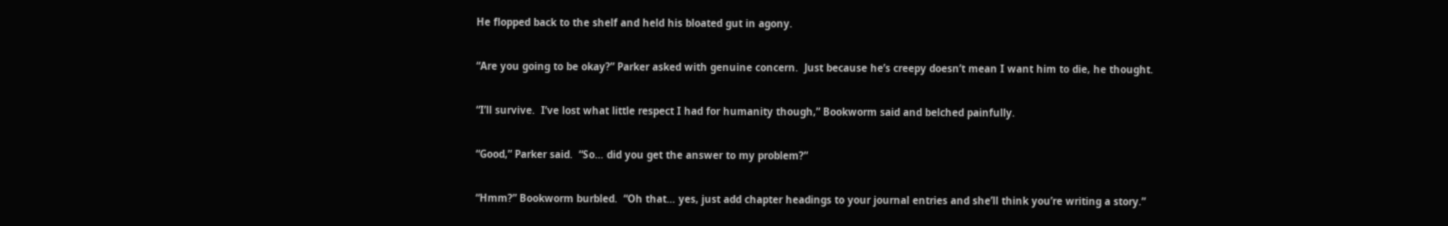He flopped back to the shelf and held his bloated gut in agony.

“Are you going to be okay?” Parker asked with genuine concern.  Just because he’s creepy doesn’t mean I want him to die, he thought.

“I’ll survive.  I’ve lost what little respect I had for humanity though,” Bookworm said and belched painfully.

“Good,” Parker said.  “So… did you get the answer to my problem?”

“Hmm?” Bookworm burbled.  “Oh that… yes, just add chapter headings to your journal entries and she’ll think you’re writing a story.”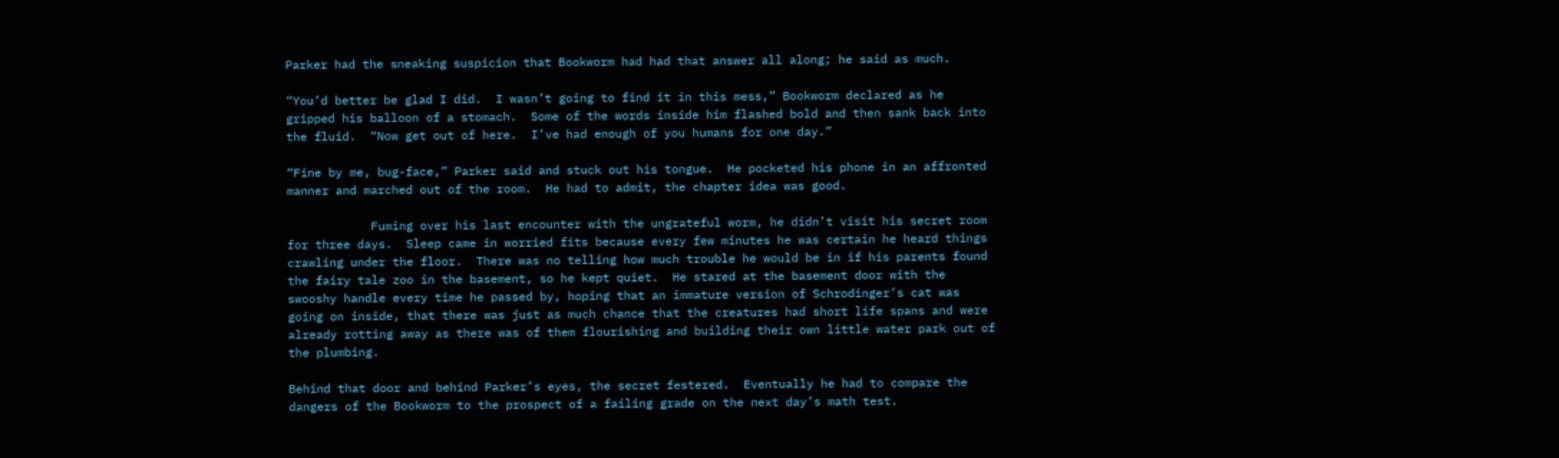Parker had the sneaking suspicion that Bookworm had had that answer all along; he said as much.

“You’d better be glad I did.  I wasn’t going to find it in this mess,” Bookworm declared as he gripped his balloon of a stomach.  Some of the words inside him flashed bold and then sank back into the fluid.  “Now get out of here.  I’ve had enough of you humans for one day.”

“Fine by me, bug-face,” Parker said and stuck out his tongue.  He pocketed his phone in an affronted manner and marched out of the room.  He had to admit, the chapter idea was good.

            Fuming over his last encounter with the ungrateful worm, he didn’t visit his secret room for three days.  Sleep came in worried fits because every few minutes he was certain he heard things crawling under the floor.  There was no telling how much trouble he would be in if his parents found the fairy tale zoo in the basement, so he kept quiet.  He stared at the basement door with the swooshy handle every time he passed by, hoping that an immature version of Schrodinger’s cat was going on inside, that there was just as much chance that the creatures had short life spans and were already rotting away as there was of them flourishing and building their own little water park out of the plumbing.

Behind that door and behind Parker’s eyes, the secret festered.  Eventually he had to compare the dangers of the Bookworm to the prospect of a failing grade on the next day’s math test.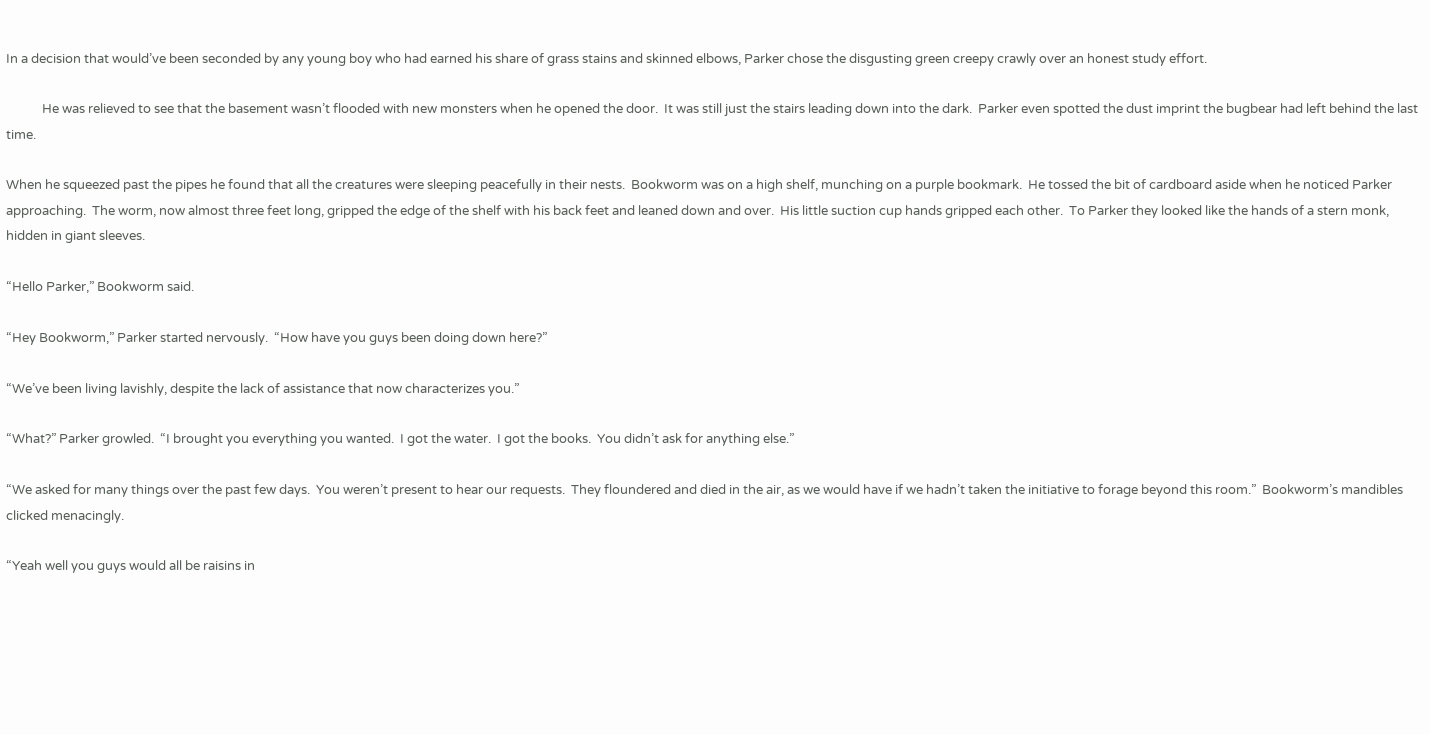In a decision that would’ve been seconded by any young boy who had earned his share of grass stains and skinned elbows, Parker chose the disgusting green creepy crawly over an honest study effort.

            He was relieved to see that the basement wasn’t flooded with new monsters when he opened the door.  It was still just the stairs leading down into the dark.  Parker even spotted the dust imprint the bugbear had left behind the last time.

When he squeezed past the pipes he found that all the creatures were sleeping peacefully in their nests.  Bookworm was on a high shelf, munching on a purple bookmark.  He tossed the bit of cardboard aside when he noticed Parker approaching.  The worm, now almost three feet long, gripped the edge of the shelf with his back feet and leaned down and over.  His little suction cup hands gripped each other.  To Parker they looked like the hands of a stern monk, hidden in giant sleeves.

“Hello Parker,” Bookworm said.

“Hey Bookworm,” Parker started nervously.  “How have you guys been doing down here?”

“We’ve been living lavishly, despite the lack of assistance that now characterizes you.”

“What?” Parker growled.  “I brought you everything you wanted.  I got the water.  I got the books.  You didn’t ask for anything else.”

“We asked for many things over the past few days.  You weren’t present to hear our requests.  They floundered and died in the air, as we would have if we hadn’t taken the initiative to forage beyond this room.”  Bookworm’s mandibles clicked menacingly.

“Yeah well you guys would all be raisins in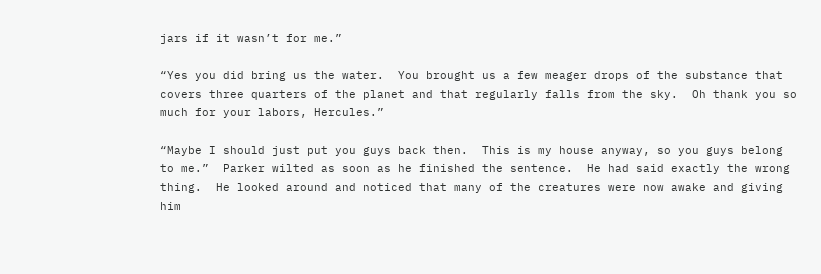jars if it wasn’t for me.”

“Yes you did bring us the water.  You brought us a few meager drops of the substance that covers three quarters of the planet and that regularly falls from the sky.  Oh thank you so much for your labors, Hercules.”

“Maybe I should just put you guys back then.  This is my house anyway, so you guys belong to me.”  Parker wilted as soon as he finished the sentence.  He had said exactly the wrong thing.  He looked around and noticed that many of the creatures were now awake and giving him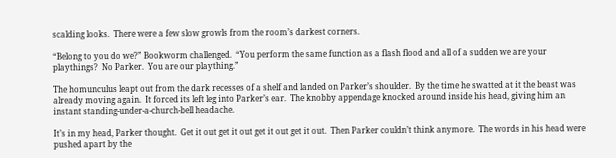scalding looks.  There were a few slow growls from the room’s darkest corners.

“Belong to you do we?” Bookworm challenged.  “You perform the same function as a flash flood and all of a sudden we are your playthings?  No Parker.  You are our plaything.”

The homunculus leapt out from the dark recesses of a shelf and landed on Parker’s shoulder.  By the time he swatted at it the beast was already moving again.  It forced its left leg into Parker’s ear.  The knobby appendage knocked around inside his head, giving him an instant standing-under-a-church-bell headache.

It’s in my head, Parker thought.  Get it out get it out get it out get it out.  Then Parker couldn’t think anymore.  The words in his head were pushed apart by the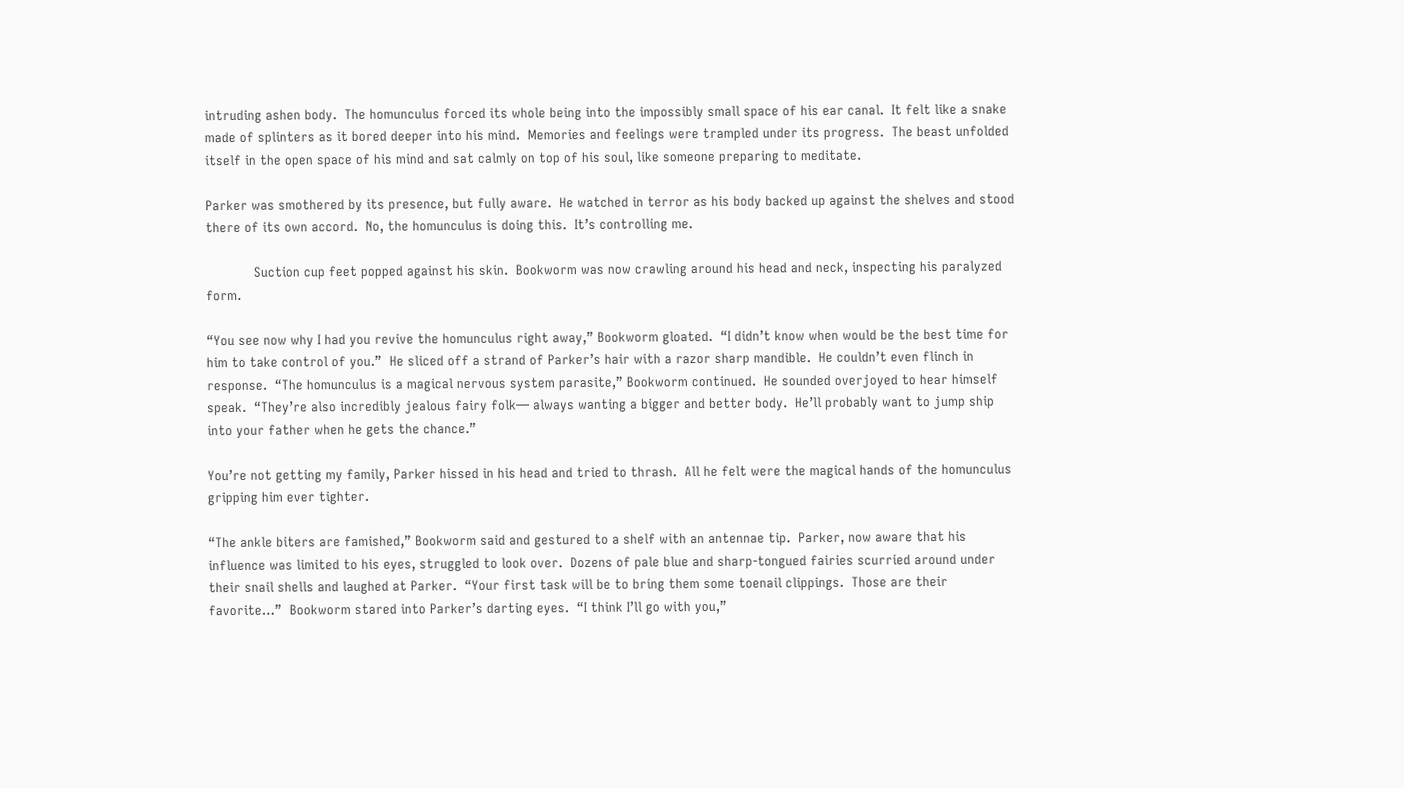intruding ashen body.  The homunculus forced its whole being into the impossibly small space of his ear canal.  It felt like a snake made of splinters as it bored deeper into his mind.  Memories and feelings were trampled under its progress.  The beast unfolded itself in the open space of his mind and sat calmly on top of his soul, like someone preparing to meditate.

Parker was smothered by its presence, but fully aware.  He watched in terror as his body backed up against the shelves and stood there of its own accord.  No, the homunculus is doing this.  It’s controlling me.

            Suction cup feet popped against his skin.  Bookworm was now crawling around his head and neck, inspecting his paralyzed form.

“You see now why I had you revive the homunculus right away,” Bookworm gloated.  “I didn’t know when would be the best time for him to take control of you.”  He sliced off a strand of Parker’s hair with a razor sharp mandible.  He couldn’t even flinch in response.  “The homunculus is a magical nervous system parasite,” Bookworm continued.  He sounded overjoyed to hear himself speak.  “They’re also incredibly jealous fairy folk— always wanting a bigger and better body.  He’ll probably want to jump ship into your father when he gets the chance.”

You’re not getting my family, Parker hissed in his head and tried to thrash.  All he felt were the magical hands of the homunculus gripping him ever tighter.

“The ankle biters are famished,” Bookworm said and gestured to a shelf with an antennae tip.  Parker, now aware that his influence was limited to his eyes, struggled to look over.  Dozens of pale blue and sharp-tongued fairies scurried around under their snail shells and laughed at Parker.  “Your first task will be to bring them some toenail clippings.  Those are their favorite…”  Bookworm stared into Parker’s darting eyes.  “I think I’ll go with you,”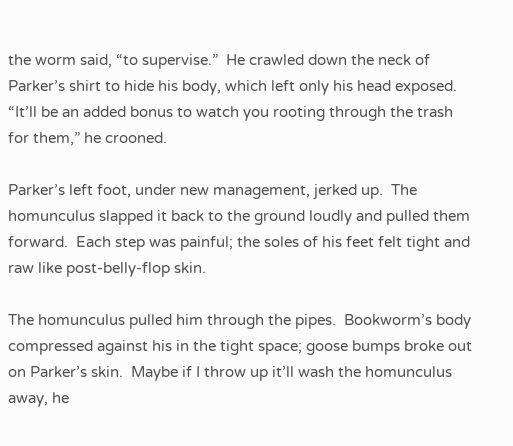the worm said, “to supervise.”  He crawled down the neck of Parker’s shirt to hide his body, which left only his head exposed.  “It’ll be an added bonus to watch you rooting through the trash for them,” he crooned.

Parker’s left foot, under new management, jerked up.  The homunculus slapped it back to the ground loudly and pulled them forward.  Each step was painful; the soles of his feet felt tight and raw like post-belly-flop skin.

The homunculus pulled him through the pipes.  Bookworm’s body compressed against his in the tight space; goose bumps broke out on Parker’s skin.  Maybe if I throw up it’ll wash the homunculus away, he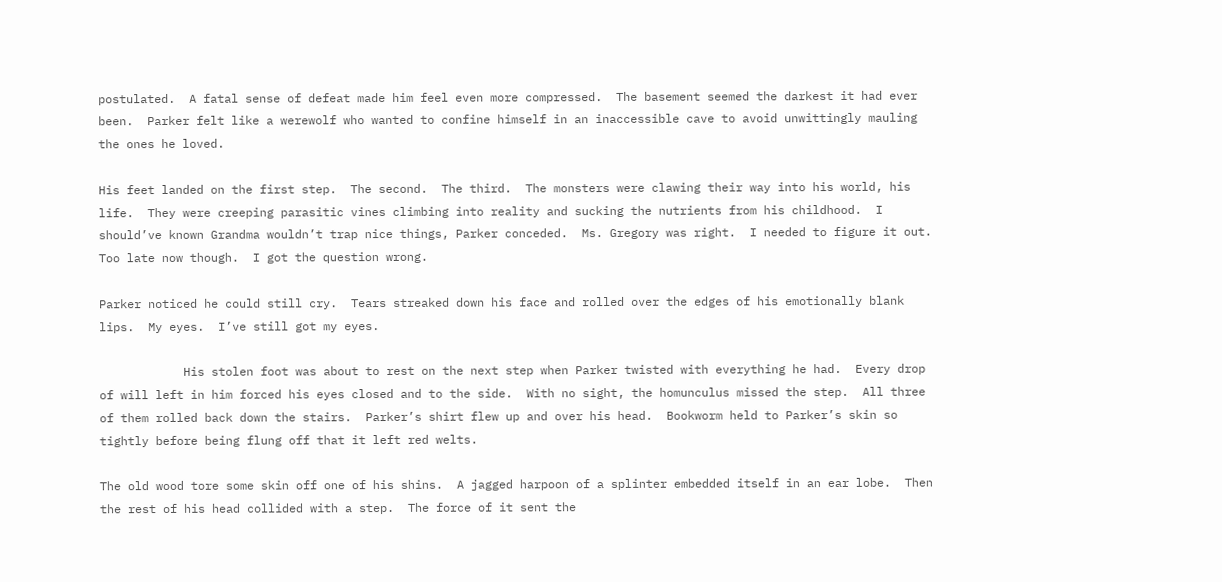postulated.  A fatal sense of defeat made him feel even more compressed.  The basement seemed the darkest it had ever been.  Parker felt like a werewolf who wanted to confine himself in an inaccessible cave to avoid unwittingly mauling the ones he loved.

His feet landed on the first step.  The second.  The third.  The monsters were clawing their way into his world, his life.  They were creeping parasitic vines climbing into reality and sucking the nutrients from his childhood.  I should’ve known Grandma wouldn’t trap nice things, Parker conceded.  Ms. Gregory was right.  I needed to figure it out.  Too late now though.  I got the question wrong.

Parker noticed he could still cry.  Tears streaked down his face and rolled over the edges of his emotionally blank lips.  My eyes.  I’ve still got my eyes.

            His stolen foot was about to rest on the next step when Parker twisted with everything he had.  Every drop of will left in him forced his eyes closed and to the side.  With no sight, the homunculus missed the step.  All three of them rolled back down the stairs.  Parker’s shirt flew up and over his head.  Bookworm held to Parker’s skin so tightly before being flung off that it left red welts.

The old wood tore some skin off one of his shins.  A jagged harpoon of a splinter embedded itself in an ear lobe.  Then the rest of his head collided with a step.  The force of it sent the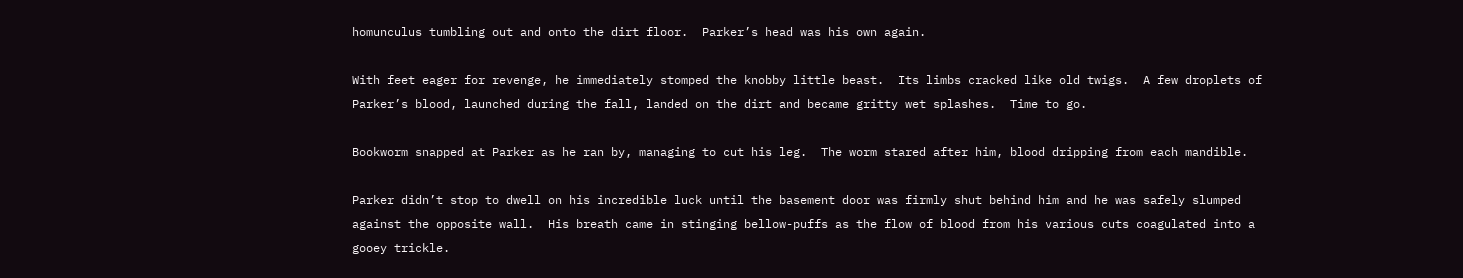homunculus tumbling out and onto the dirt floor.  Parker’s head was his own again.

With feet eager for revenge, he immediately stomped the knobby little beast.  Its limbs cracked like old twigs.  A few droplets of Parker’s blood, launched during the fall, landed on the dirt and became gritty wet splashes.  Time to go.

Bookworm snapped at Parker as he ran by, managing to cut his leg.  The worm stared after him, blood dripping from each mandible.

Parker didn’t stop to dwell on his incredible luck until the basement door was firmly shut behind him and he was safely slumped against the opposite wall.  His breath came in stinging bellow-puffs as the flow of blood from his various cuts coagulated into a gooey trickle.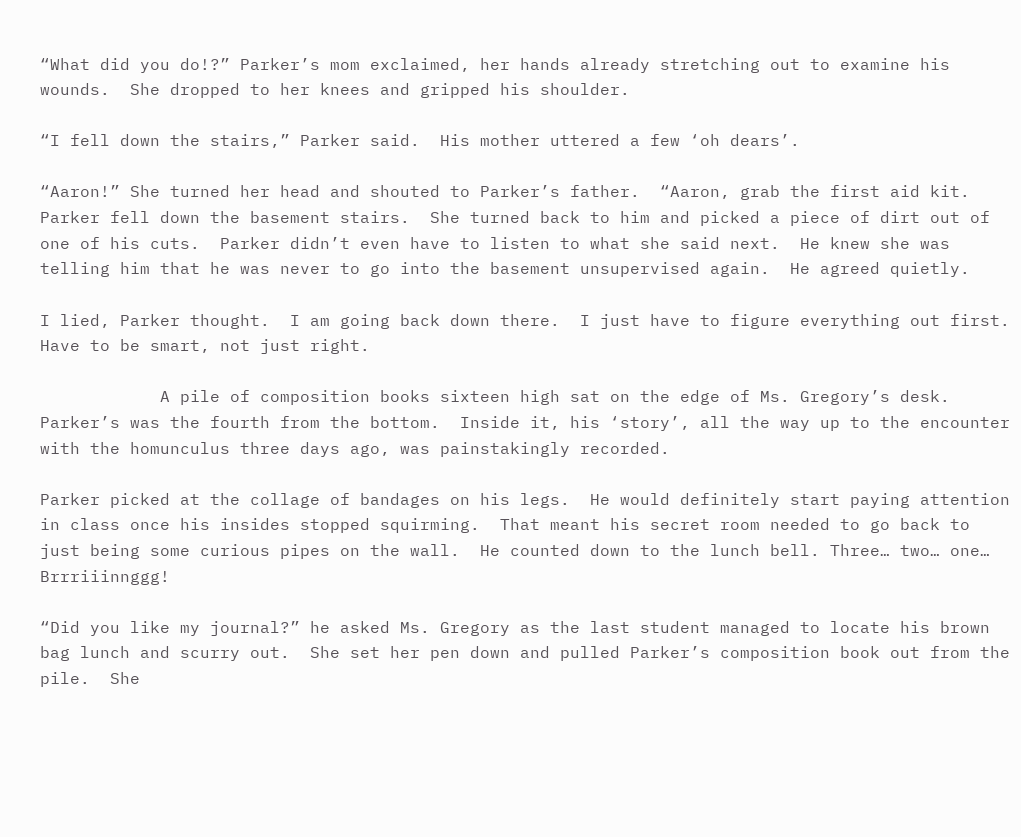“What did you do!?” Parker’s mom exclaimed, her hands already stretching out to examine his wounds.  She dropped to her knees and gripped his shoulder.

“I fell down the stairs,” Parker said.  His mother uttered a few ‘oh dears’.

“Aaron!” She turned her head and shouted to Parker’s father.  “Aaron, grab the first aid kit.  Parker fell down the basement stairs.  She turned back to him and picked a piece of dirt out of one of his cuts.  Parker didn’t even have to listen to what she said next.  He knew she was telling him that he was never to go into the basement unsupervised again.  He agreed quietly.

I lied, Parker thought.  I am going back down there.  I just have to figure everything out first.  Have to be smart, not just right.

            A pile of composition books sixteen high sat on the edge of Ms. Gregory’s desk.  Parker’s was the fourth from the bottom.  Inside it, his ‘story’, all the way up to the encounter with the homunculus three days ago, was painstakingly recorded.

Parker picked at the collage of bandages on his legs.  He would definitely start paying attention in class once his insides stopped squirming.  That meant his secret room needed to go back to just being some curious pipes on the wall.  He counted down to the lunch bell. Three… two… one… Brrriiinnggg!

“Did you like my journal?” he asked Ms. Gregory as the last student managed to locate his brown bag lunch and scurry out.  She set her pen down and pulled Parker’s composition book out from the pile.  She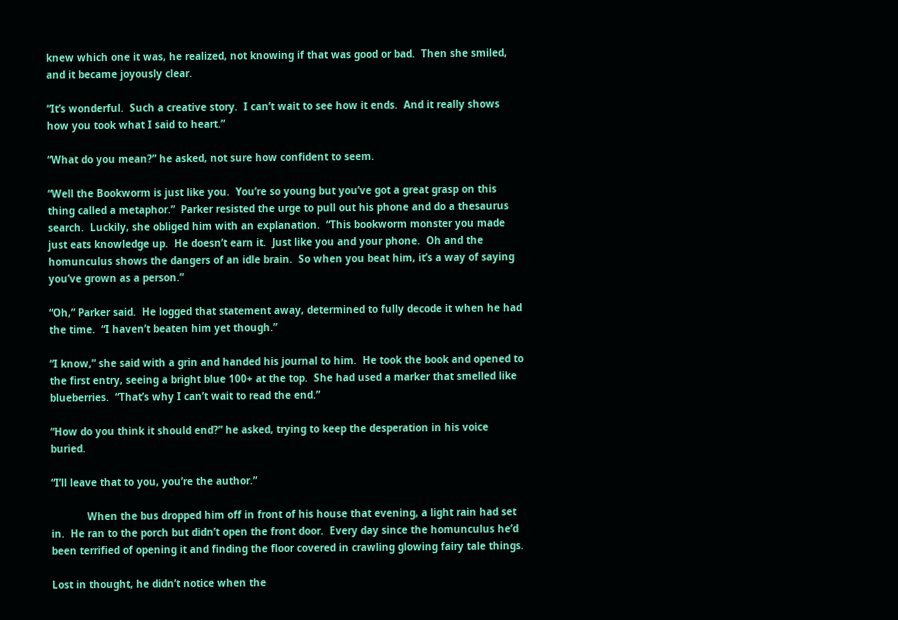knew which one it was, he realized, not knowing if that was good or bad.  Then she smiled, and it became joyously clear.

“It’s wonderful.  Such a creative story.  I can’t wait to see how it ends.  And it really shows how you took what I said to heart.”

“What do you mean?” he asked, not sure how confident to seem.

“Well the Bookworm is just like you.  You’re so young but you’ve got a great grasp on this thing called a metaphor.”  Parker resisted the urge to pull out his phone and do a thesaurus search.  Luckily, she obliged him with an explanation.  “This bookworm monster you made just eats knowledge up.  He doesn’t earn it.  Just like you and your phone.  Oh and the homunculus shows the dangers of an idle brain.  So when you beat him, it’s a way of saying you’ve grown as a person.”

“Oh,” Parker said.  He logged that statement away, determined to fully decode it when he had the time.  “I haven’t beaten him yet though.”

“I know,” she said with a grin and handed his journal to him.  He took the book and opened to the first entry, seeing a bright blue 100+ at the top.  She had used a marker that smelled like blueberries.  “That’s why I can’t wait to read the end.”

“How do you think it should end?” he asked, trying to keep the desperation in his voice buried.

“I’ll leave that to you, you’re the author.”

            When the bus dropped him off in front of his house that evening, a light rain had set in.  He ran to the porch but didn’t open the front door.  Every day since the homunculus he’d been terrified of opening it and finding the floor covered in crawling glowing fairy tale things.

Lost in thought, he didn’t notice when the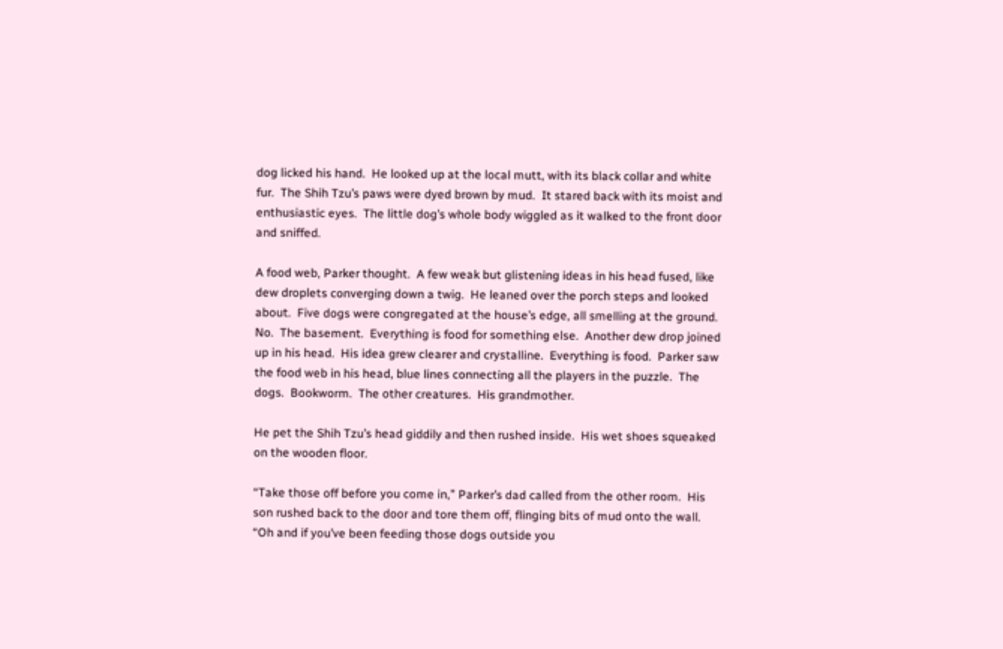dog licked his hand.  He looked up at the local mutt, with its black collar and white fur.  The Shih Tzu’s paws were dyed brown by mud.  It stared back with its moist and enthusiastic eyes.  The little dog’s whole body wiggled as it walked to the front door and sniffed.

A food web, Parker thought.  A few weak but glistening ideas in his head fused, like dew droplets converging down a twig.  He leaned over the porch steps and looked about.  Five dogs were congregated at the house’s edge, all smelling at the ground.  No.  The basement.  Everything is food for something else.  Another dew drop joined up in his head.  His idea grew clearer and crystalline.  Everything is food.  Parker saw the food web in his head, blue lines connecting all the players in the puzzle.  The dogs.  Bookworm.  The other creatures.  His grandmother.

He pet the Shih Tzu’s head giddily and then rushed inside.  His wet shoes squeaked on the wooden floor.

“Take those off before you come in,” Parker’s dad called from the other room.  His son rushed back to the door and tore them off, flinging bits of mud onto the wall.  “Oh and if you’ve been feeding those dogs outside you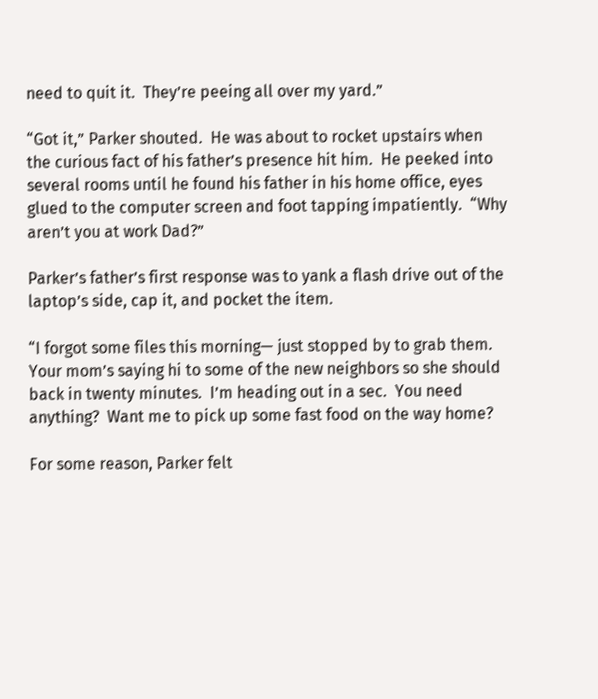need to quit it.  They’re peeing all over my yard.”

“Got it,” Parker shouted.  He was about to rocket upstairs when the curious fact of his father’s presence hit him.  He peeked into several rooms until he found his father in his home office, eyes glued to the computer screen and foot tapping impatiently.  “Why aren’t you at work Dad?”

Parker’s father’s first response was to yank a flash drive out of the laptop’s side, cap it, and pocket the item.

“I forgot some files this morning— just stopped by to grab them.  Your mom’s saying hi to some of the new neighbors so she should back in twenty minutes.  I’m heading out in a sec.  You need anything?  Want me to pick up some fast food on the way home?

For some reason, Parker felt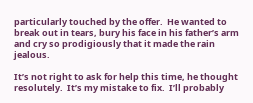particularly touched by the offer.  He wanted to break out in tears, bury his face in his father’s arm and cry so prodigiously that it made the rain jealous.

It’s not right to ask for help this time, he thought resolutely.  It’s my mistake to fix.  I’ll probably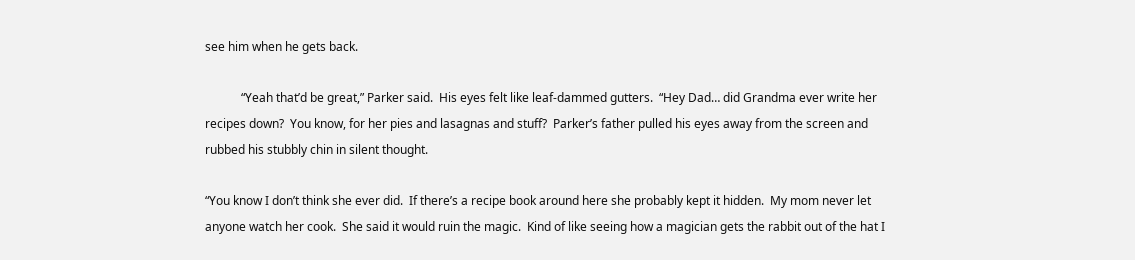see him when he gets back.

            “Yeah that’d be great,” Parker said.  His eyes felt like leaf-dammed gutters.  “Hey Dad… did Grandma ever write her recipes down?  You know, for her pies and lasagnas and stuff?  Parker’s father pulled his eyes away from the screen and rubbed his stubbly chin in silent thought.

“You know I don’t think she ever did.  If there’s a recipe book around here she probably kept it hidden.  My mom never let anyone watch her cook.  She said it would ruin the magic.  Kind of like seeing how a magician gets the rabbit out of the hat I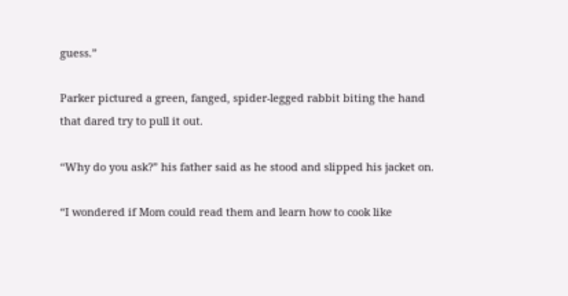guess.”

Parker pictured a green, fanged, spider-legged rabbit biting the hand that dared try to pull it out.

“Why do you ask?” his father said as he stood and slipped his jacket on.

“I wondered if Mom could read them and learn how to cook like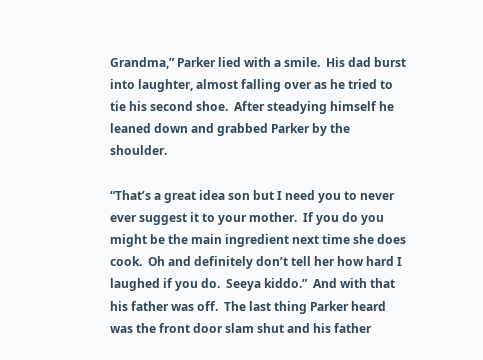Grandma,” Parker lied with a smile.  His dad burst into laughter, almost falling over as he tried to tie his second shoe.  After steadying himself he leaned down and grabbed Parker by the shoulder.

“That’s a great idea son but I need you to never ever suggest it to your mother.  If you do you might be the main ingredient next time she does cook.  Oh and definitely don’t tell her how hard I laughed if you do.  Seeya kiddo.”  And with that his father was off.  The last thing Parker heard was the front door slam shut and his father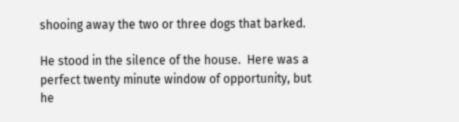shooing away the two or three dogs that barked.

He stood in the silence of the house.  Here was a perfect twenty minute window of opportunity, but he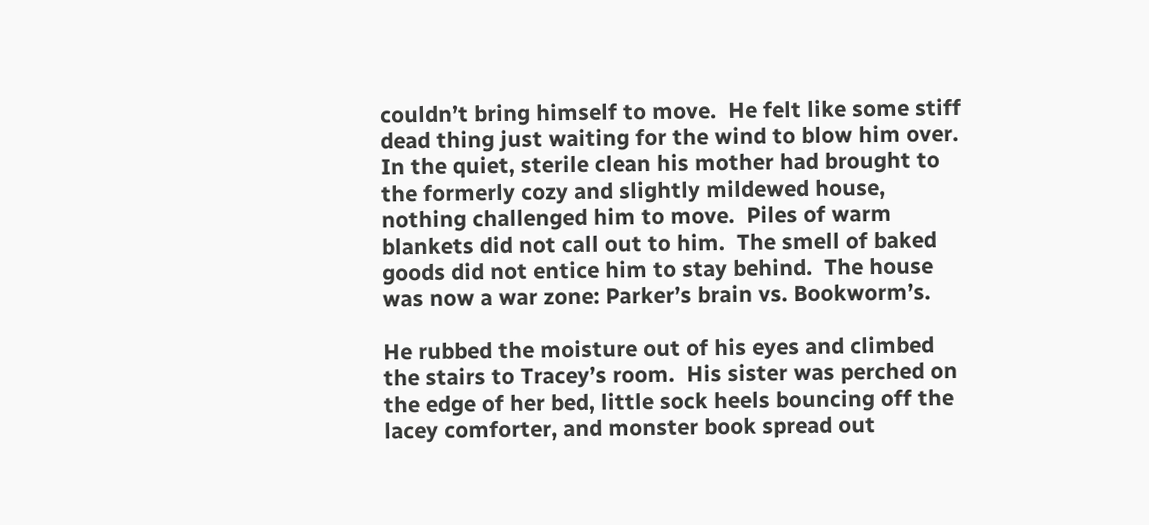couldn’t bring himself to move.  He felt like some stiff dead thing just waiting for the wind to blow him over.  In the quiet, sterile clean his mother had brought to the formerly cozy and slightly mildewed house, nothing challenged him to move.  Piles of warm blankets did not call out to him.  The smell of baked goods did not entice him to stay behind.  The house was now a war zone: Parker’s brain vs. Bookworm’s.

He rubbed the moisture out of his eyes and climbed the stairs to Tracey’s room.  His sister was perched on the edge of her bed, little sock heels bouncing off the lacey comforter, and monster book spread out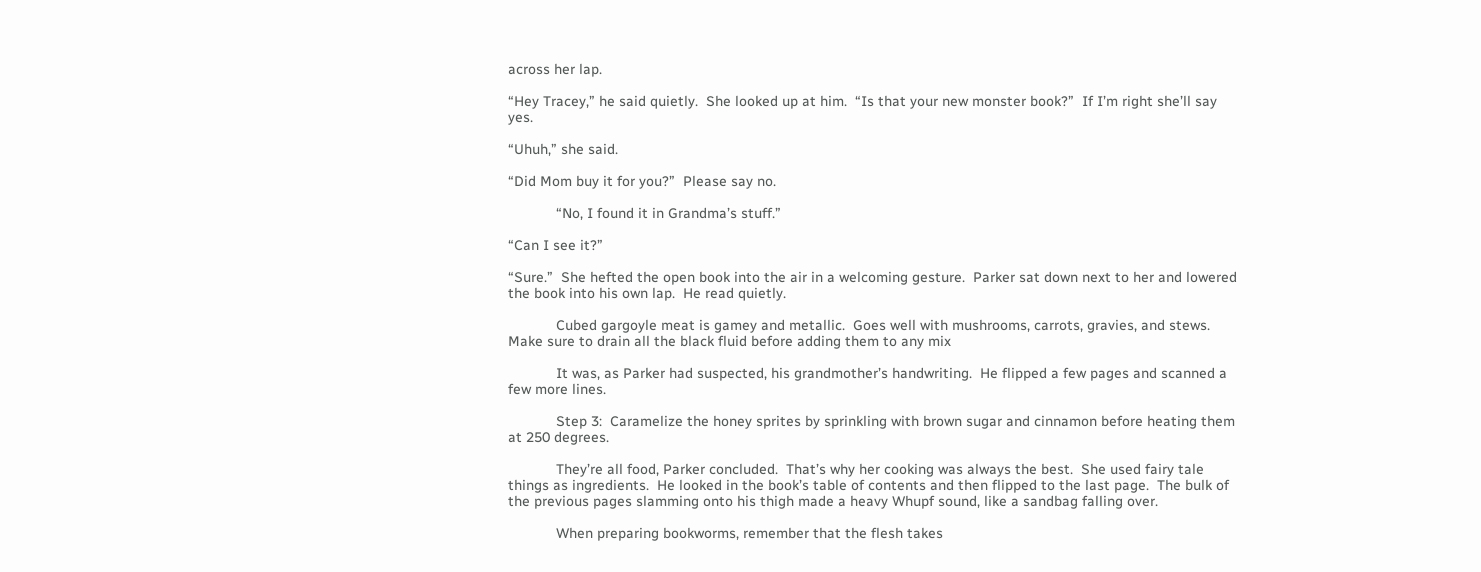across her lap.

“Hey Tracey,” he said quietly.  She looked up at him.  “Is that your new monster book?”  If I’m right she’ll say yes.

“Uhuh,” she said.

“Did Mom buy it for you?”  Please say no.

            “No, I found it in Grandma’s stuff.”

“Can I see it?”

“Sure.”  She hefted the open book into the air in a welcoming gesture.  Parker sat down next to her and lowered the book into his own lap.  He read quietly.

            Cubed gargoyle meat is gamey and metallic.  Goes well with mushrooms, carrots, gravies, and stews. Make sure to drain all the black fluid before adding them to any mix

            It was, as Parker had suspected, his grandmother’s handwriting.  He flipped a few pages and scanned a few more lines.

            Step 3:  Caramelize the honey sprites by sprinkling with brown sugar and cinnamon before heating them at 250 degrees.

            They’re all food, Parker concluded.  That’s why her cooking was always the best.  She used fairy tale things as ingredients.  He looked in the book’s table of contents and then flipped to the last page.  The bulk of the previous pages slamming onto his thigh made a heavy Whupf sound, like a sandbag falling over.

            When preparing bookworms, remember that the flesh takes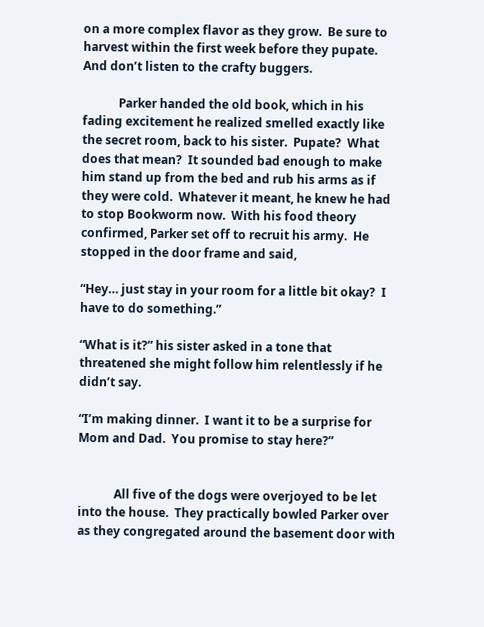on a more complex flavor as they grow.  Be sure to harvest within the first week before they pupate.  And don’t listen to the crafty buggers.

            Parker handed the old book, which in his fading excitement he realized smelled exactly like the secret room, back to his sister.  Pupate?  What does that mean?  It sounded bad enough to make him stand up from the bed and rub his arms as if they were cold.  Whatever it meant, he knew he had to stop Bookworm now.  With his food theory confirmed, Parker set off to recruit his army.  He stopped in the door frame and said,

“Hey… just stay in your room for a little bit okay?  I have to do something.”

“What is it?” his sister asked in a tone that threatened she might follow him relentlessly if he didn’t say.

“I’m making dinner.  I want it to be a surprise for Mom and Dad.  You promise to stay here?”


            All five of the dogs were overjoyed to be let into the house.  They practically bowled Parker over as they congregated around the basement door with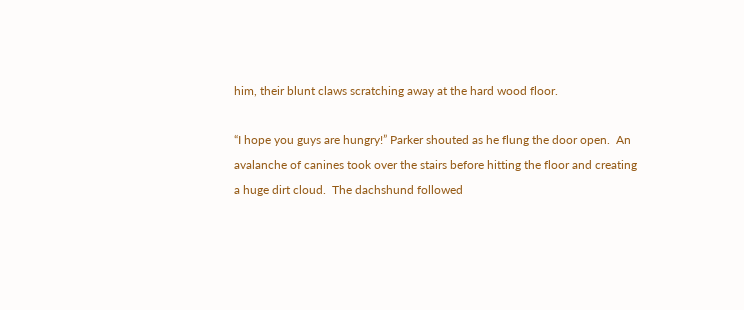him, their blunt claws scratching away at the hard wood floor.

“I hope you guys are hungry!” Parker shouted as he flung the door open.  An avalanche of canines took over the stairs before hitting the floor and creating a huge dirt cloud.  The dachshund followed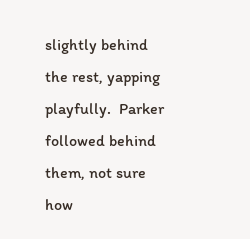slightly behind the rest, yapping playfully.  Parker followed behind them, not sure how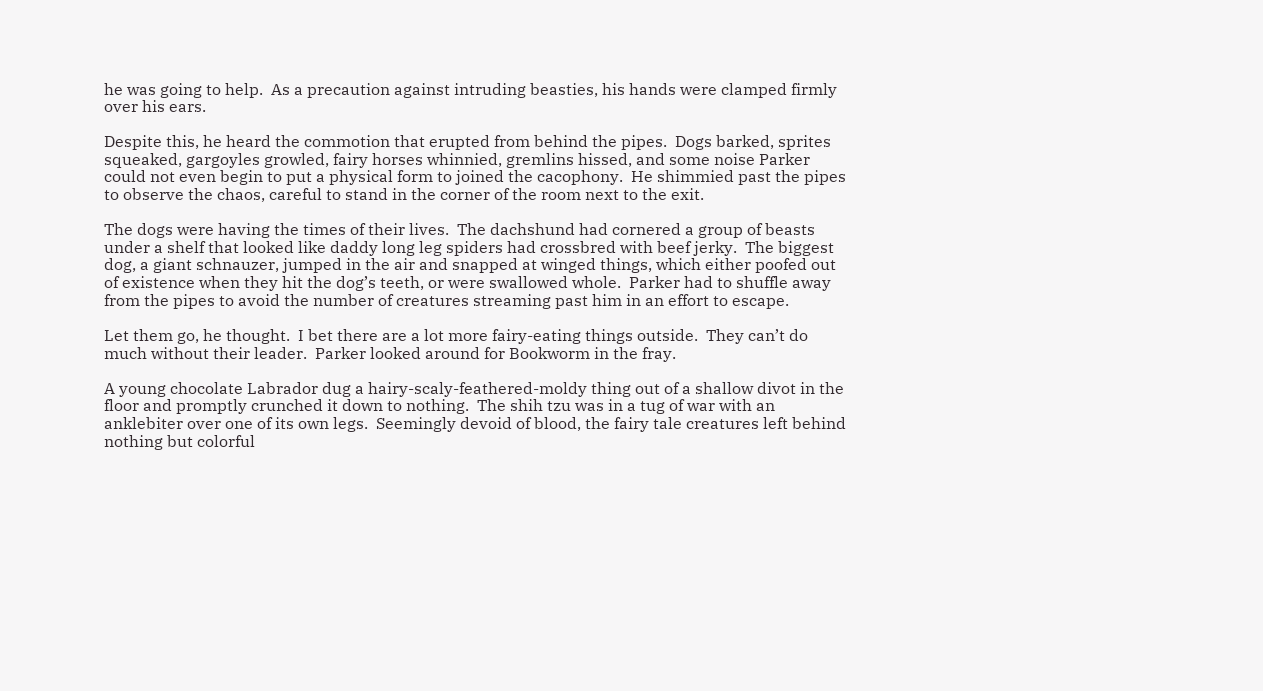he was going to help.  As a precaution against intruding beasties, his hands were clamped firmly over his ears.

Despite this, he heard the commotion that erupted from behind the pipes.  Dogs barked, sprites squeaked, gargoyles growled, fairy horses whinnied, gremlins hissed, and some noise Parker could not even begin to put a physical form to joined the cacophony.  He shimmied past the pipes to observe the chaos, careful to stand in the corner of the room next to the exit.

The dogs were having the times of their lives.  The dachshund had cornered a group of beasts under a shelf that looked like daddy long leg spiders had crossbred with beef jerky.  The biggest dog, a giant schnauzer, jumped in the air and snapped at winged things, which either poofed out of existence when they hit the dog’s teeth, or were swallowed whole.  Parker had to shuffle away from the pipes to avoid the number of creatures streaming past him in an effort to escape.

Let them go, he thought.  I bet there are a lot more fairy-eating things outside.  They can’t do much without their leader.  Parker looked around for Bookworm in the fray.

A young chocolate Labrador dug a hairy-scaly-feathered-moldy thing out of a shallow divot in the floor and promptly crunched it down to nothing.  The shih tzu was in a tug of war with an anklebiter over one of its own legs.  Seemingly devoid of blood, the fairy tale creatures left behind nothing but colorful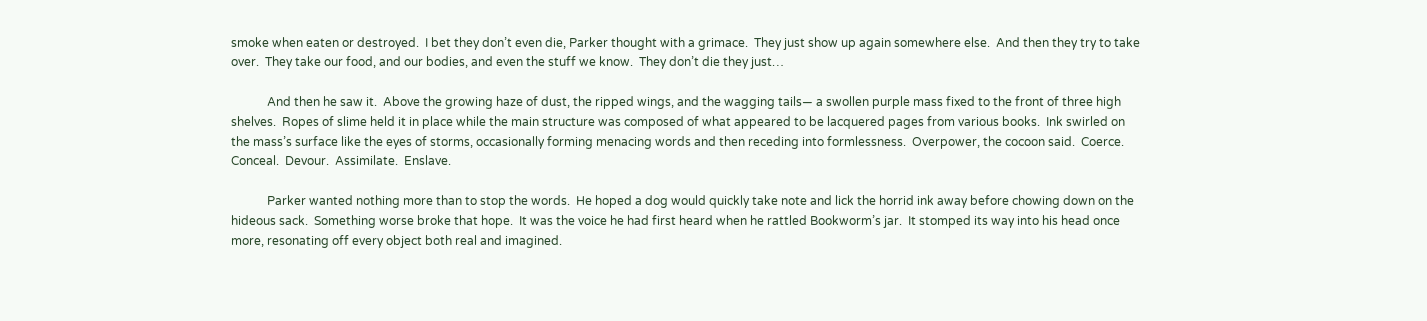smoke when eaten or destroyed.  I bet they don’t even die, Parker thought with a grimace.  They just show up again somewhere else.  And then they try to take over.  They take our food, and our bodies, and even the stuff we know.  They don’t die they just…

            And then he saw it.  Above the growing haze of dust, the ripped wings, and the wagging tails— a swollen purple mass fixed to the front of three high shelves.  Ropes of slime held it in place while the main structure was composed of what appeared to be lacquered pages from various books.  Ink swirled on the mass’s surface like the eyes of storms, occasionally forming menacing words and then receding into formlessness.  Overpower, the cocoon said.  Coerce.  Conceal.  Devour.  Assimilate.  Enslave.

            Parker wanted nothing more than to stop the words.  He hoped a dog would quickly take note and lick the horrid ink away before chowing down on the hideous sack.  Something worse broke that hope.  It was the voice he had first heard when he rattled Bookworm’s jar.  It stomped its way into his head once more, resonating off every object both real and imagined.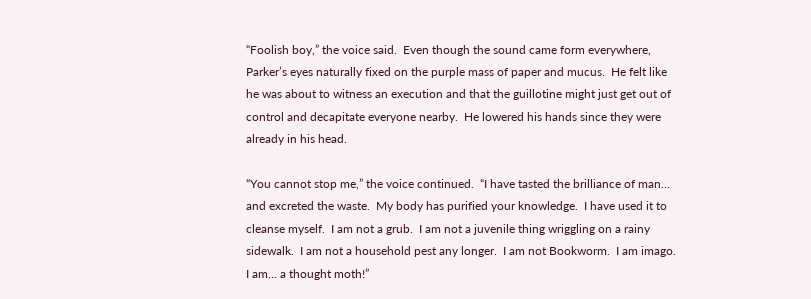“Foolish boy,” the voice said.  Even though the sound came form everywhere, Parker’s eyes naturally fixed on the purple mass of paper and mucus.  He felt like he was about to witness an execution and that the guillotine might just get out of control and decapitate everyone nearby.  He lowered his hands since they were already in his head.

“You cannot stop me,” the voice continued.  “I have tasted the brilliance of man… and excreted the waste.  My body has purified your knowledge.  I have used it to cleanse myself.  I am not a grub.  I am not a juvenile thing wriggling on a rainy sidewalk.  I am not a household pest any longer.  I am not Bookworm.  I am imago.  I am… a thought moth!”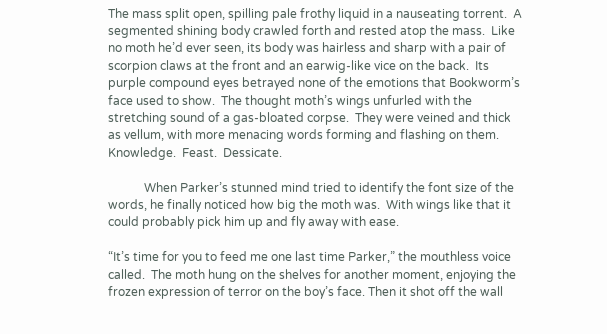The mass split open, spilling pale frothy liquid in a nauseating torrent.  A segmented shining body crawled forth and rested atop the mass.  Like no moth he’d ever seen, its body was hairless and sharp with a pair of scorpion claws at the front and an earwig-like vice on the back.  Its purple compound eyes betrayed none of the emotions that Bookworm’s face used to show.  The thought moth’s wings unfurled with the stretching sound of a gas-bloated corpse.  They were veined and thick as vellum, with more menacing words forming and flashing on them.  Knowledge.  Feast.  Dessicate.

            When Parker’s stunned mind tried to identify the font size of the words, he finally noticed how big the moth was.  With wings like that it could probably pick him up and fly away with ease.

“It’s time for you to feed me one last time Parker,” the mouthless voice called.  The moth hung on the shelves for another moment, enjoying the frozen expression of terror on the boy’s face. Then it shot off the wall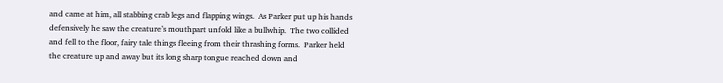and came at him, all stabbing crab legs and flapping wings.  As Parker put up his hands defensively he saw the creature’s mouthpart unfold like a bullwhip.  The two collided and fell to the floor, fairy tale things fleeing from their thrashing forms.  Parker held the creature up and away but its long sharp tongue reached down and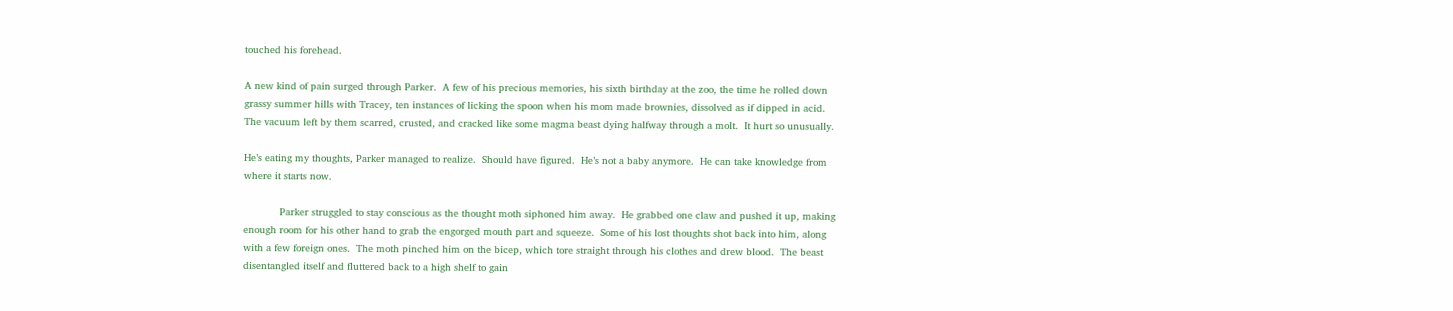touched his forehead.

A new kind of pain surged through Parker.  A few of his precious memories, his sixth birthday at the zoo, the time he rolled down grassy summer hills with Tracey, ten instances of licking the spoon when his mom made brownies, dissolved as if dipped in acid.  The vacuum left by them scarred, crusted, and cracked like some magma beast dying halfway through a molt.  It hurt so unusually.

He’s eating my thoughts, Parker managed to realize.  Should have figured.  He’s not a baby anymore.  He can take knowledge from where it starts now.

            Parker struggled to stay conscious as the thought moth siphoned him away.  He grabbed one claw and pushed it up, making enough room for his other hand to grab the engorged mouth part and squeeze.  Some of his lost thoughts shot back into him, along with a few foreign ones.  The moth pinched him on the bicep, which tore straight through his clothes and drew blood.  The beast disentangled itself and fluttered back to a high shelf to gain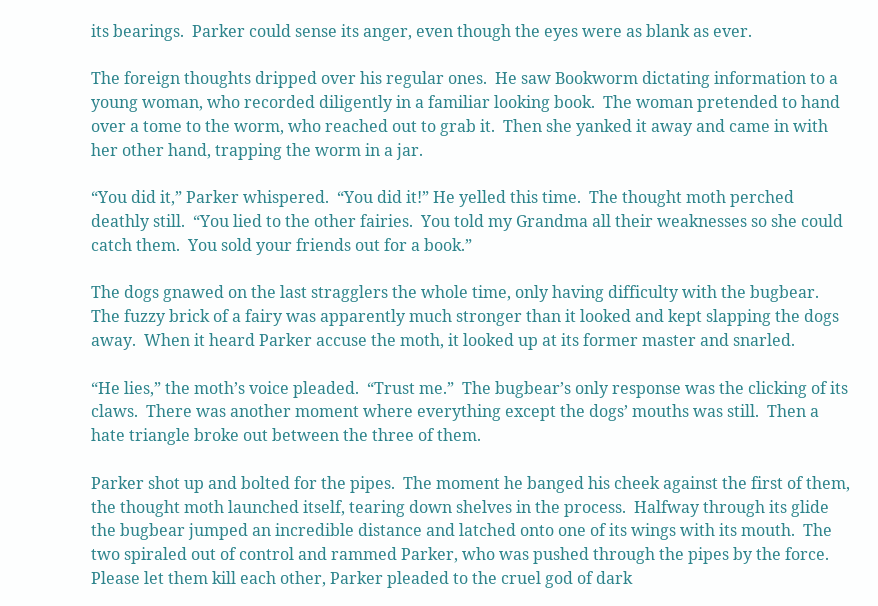its bearings.  Parker could sense its anger, even though the eyes were as blank as ever.

The foreign thoughts dripped over his regular ones.  He saw Bookworm dictating information to a young woman, who recorded diligently in a familiar looking book.  The woman pretended to hand over a tome to the worm, who reached out to grab it.  Then she yanked it away and came in with her other hand, trapping the worm in a jar.

“You did it,” Parker whispered.  “You did it!” He yelled this time.  The thought moth perched deathly still.  “You lied to the other fairies.  You told my Grandma all their weaknesses so she could catch them.  You sold your friends out for a book.”

The dogs gnawed on the last stragglers the whole time, only having difficulty with the bugbear.  The fuzzy brick of a fairy was apparently much stronger than it looked and kept slapping the dogs away.  When it heard Parker accuse the moth, it looked up at its former master and snarled.

“He lies,” the moth’s voice pleaded.  “Trust me.”  The bugbear’s only response was the clicking of its claws.  There was another moment where everything except the dogs’ mouths was still.  Then a hate triangle broke out between the three of them.

Parker shot up and bolted for the pipes.  The moment he banged his cheek against the first of them, the thought moth launched itself, tearing down shelves in the process.  Halfway through its glide the bugbear jumped an incredible distance and latched onto one of its wings with its mouth.  The two spiraled out of control and rammed Parker, who was pushed through the pipes by the force.  Please let them kill each other, Parker pleaded to the cruel god of dark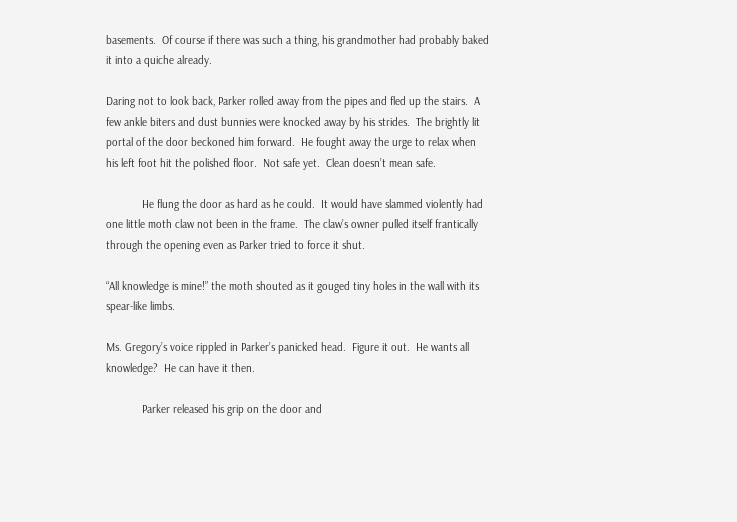basements.  Of course if there was such a thing, his grandmother had probably baked it into a quiche already.

Daring not to look back, Parker rolled away from the pipes and fled up the stairs.  A few ankle biters and dust bunnies were knocked away by his strides.  The brightly lit portal of the door beckoned him forward.  He fought away the urge to relax when his left foot hit the polished floor.  Not safe yet.  Clean doesn’t mean safe.

            He flung the door as hard as he could.  It would have slammed violently had one little moth claw not been in the frame.  The claw’s owner pulled itself frantically through the opening even as Parker tried to force it shut.

“All knowledge is mine!” the moth shouted as it gouged tiny holes in the wall with its spear-like limbs.

Ms. Gregory’s voice rippled in Parker’s panicked head.  Figure it out.  He wants all knowledge?  He can have it then.

            Parker released his grip on the door and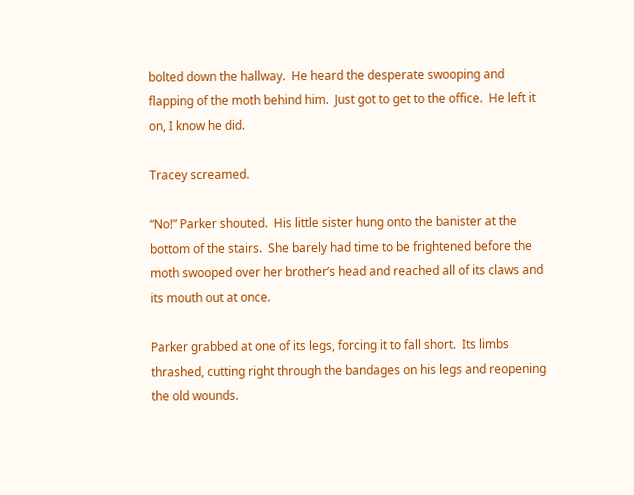bolted down the hallway.  He heard the desperate swooping and flapping of the moth behind him.  Just got to get to the office.  He left it on, I know he did.

Tracey screamed.

“No!” Parker shouted.  His little sister hung onto the banister at the bottom of the stairs.  She barely had time to be frightened before the moth swooped over her brother’s head and reached all of its claws and its mouth out at once.

Parker grabbed at one of its legs, forcing it to fall short.  Its limbs thrashed, cutting right through the bandages on his legs and reopening the old wounds.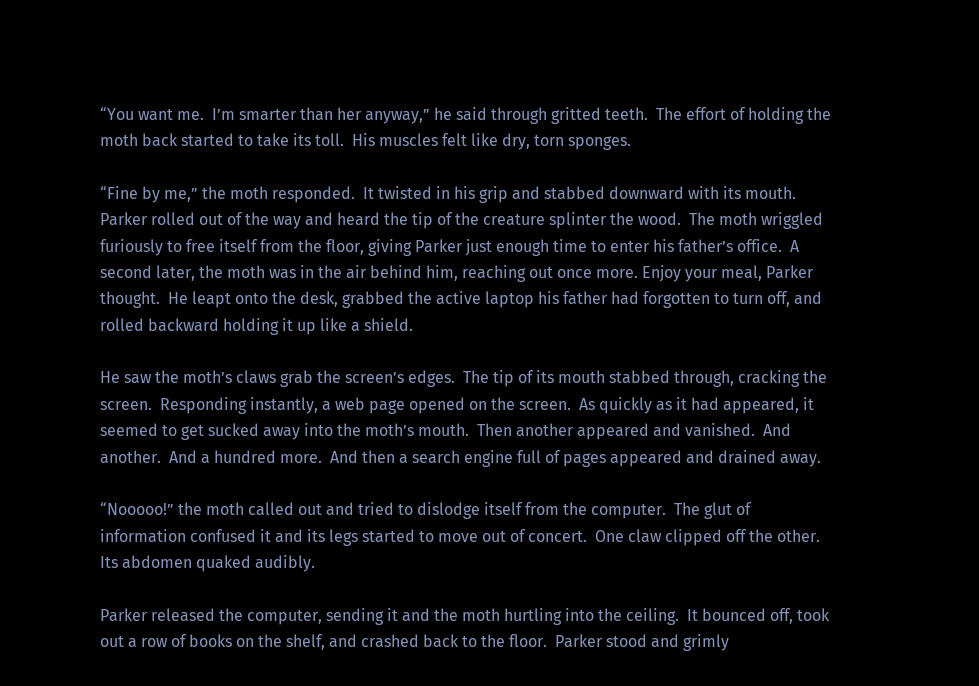“You want me.  I’m smarter than her anyway,” he said through gritted teeth.  The effort of holding the moth back started to take its toll.  His muscles felt like dry, torn sponges.

“Fine by me,” the moth responded.  It twisted in his grip and stabbed downward with its mouth.  Parker rolled out of the way and heard the tip of the creature splinter the wood.  The moth wriggled furiously to free itself from the floor, giving Parker just enough time to enter his father’s office.  A second later, the moth was in the air behind him, reaching out once more. Enjoy your meal, Parker thought.  He leapt onto the desk, grabbed the active laptop his father had forgotten to turn off, and rolled backward holding it up like a shield.

He saw the moth’s claws grab the screen’s edges.  The tip of its mouth stabbed through, cracking the screen.  Responding instantly, a web page opened on the screen.  As quickly as it had appeared, it seemed to get sucked away into the moth’s mouth.  Then another appeared and vanished.  And another.  And a hundred more.  And then a search engine full of pages appeared and drained away.

“Nooooo!” the moth called out and tried to dislodge itself from the computer.  The glut of information confused it and its legs started to move out of concert.  One claw clipped off the other.  Its abdomen quaked audibly.

Parker released the computer, sending it and the moth hurtling into the ceiling.  It bounced off, took out a row of books on the shelf, and crashed back to the floor.  Parker stood and grimly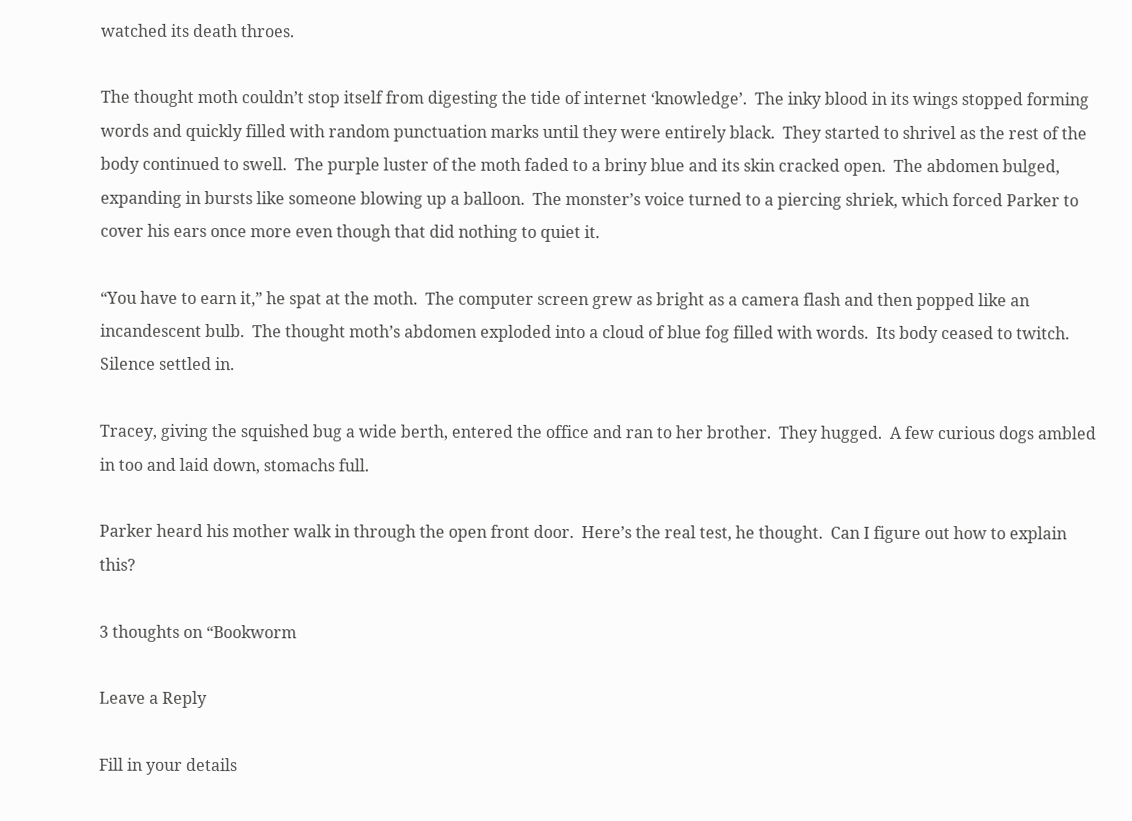watched its death throes.

The thought moth couldn’t stop itself from digesting the tide of internet ‘knowledge’.  The inky blood in its wings stopped forming words and quickly filled with random punctuation marks until they were entirely black.  They started to shrivel as the rest of the body continued to swell.  The purple luster of the moth faded to a briny blue and its skin cracked open.  The abdomen bulged, expanding in bursts like someone blowing up a balloon.  The monster’s voice turned to a piercing shriek, which forced Parker to cover his ears once more even though that did nothing to quiet it.

“You have to earn it,” he spat at the moth.  The computer screen grew as bright as a camera flash and then popped like an incandescent bulb.  The thought moth’s abdomen exploded into a cloud of blue fog filled with words.  Its body ceased to twitch.  Silence settled in.

Tracey, giving the squished bug a wide berth, entered the office and ran to her brother.  They hugged.  A few curious dogs ambled in too and laid down, stomachs full.

Parker heard his mother walk in through the open front door.  Here’s the real test, he thought.  Can I figure out how to explain this?

3 thoughts on “Bookworm

Leave a Reply

Fill in your details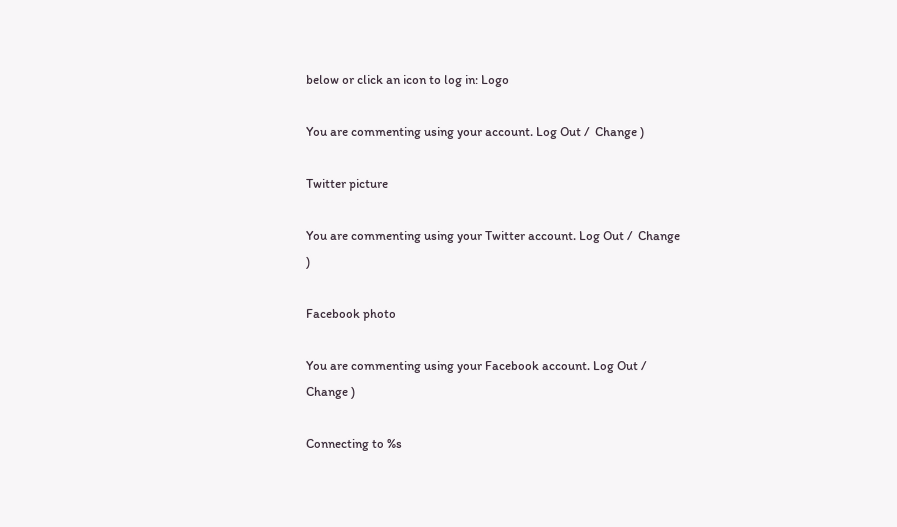below or click an icon to log in: Logo

You are commenting using your account. Log Out /  Change )

Twitter picture

You are commenting using your Twitter account. Log Out /  Change )

Facebook photo

You are commenting using your Facebook account. Log Out /  Change )

Connecting to %s